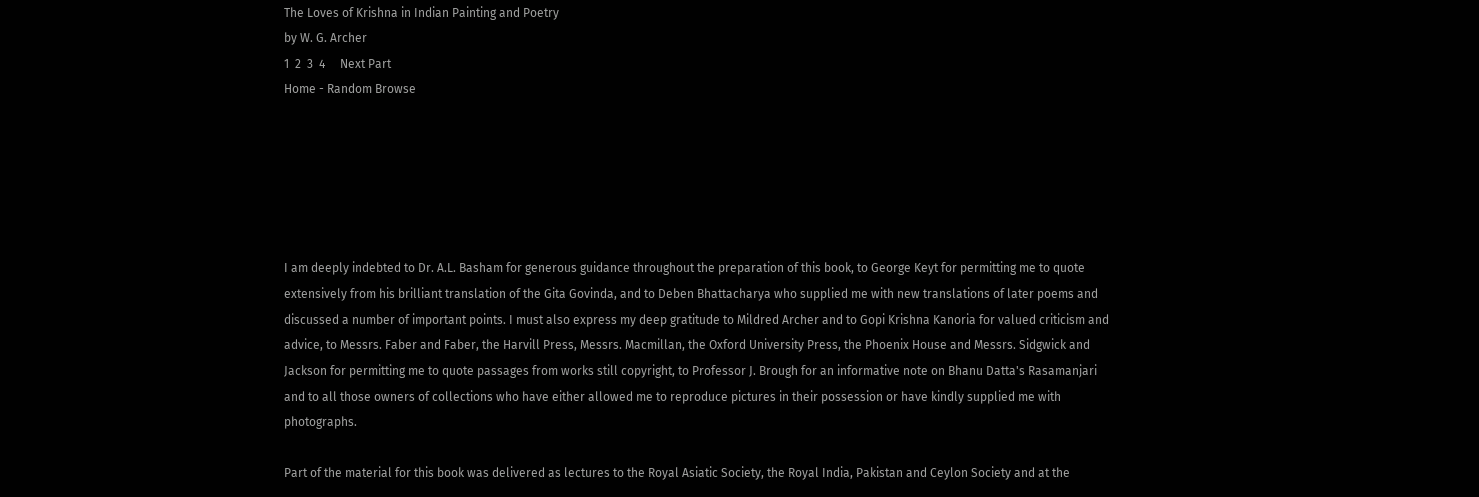The Loves of Krishna in Indian Painting and Poetry
by W. G. Archer
1  2  3  4     Next Part
Home - Random Browse






I am deeply indebted to Dr. A.L. Basham for generous guidance throughout the preparation of this book, to George Keyt for permitting me to quote extensively from his brilliant translation of the Gita Govinda, and to Deben Bhattacharya who supplied me with new translations of later poems and discussed a number of important points. I must also express my deep gratitude to Mildred Archer and to Gopi Krishna Kanoria for valued criticism and advice, to Messrs. Faber and Faber, the Harvill Press, Messrs. Macmillan, the Oxford University Press, the Phoenix House and Messrs. Sidgwick and Jackson for permitting me to quote passages from works still copyright, to Professor J. Brough for an informative note on Bhanu Datta's Rasamanjari and to all those owners of collections who have either allowed me to reproduce pictures in their possession or have kindly supplied me with photographs.

Part of the material for this book was delivered as lectures to the Royal Asiatic Society, the Royal India, Pakistan and Ceylon Society and at the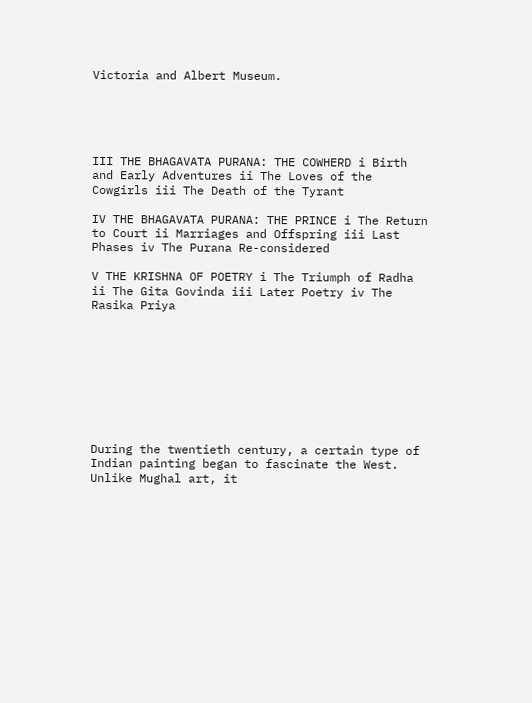Victoria and Albert Museum.





III THE BHAGAVATA PURANA: THE COWHERD i Birth and Early Adventures ii The Loves of the Cowgirls iii The Death of the Tyrant

IV THE BHAGAVATA PURANA: THE PRINCE i The Return to Court ii Marriages and Offspring iii Last Phases iv The Purana Re-considered

V THE KRISHNA OF POETRY i The Triumph of Radha ii The Gita Govinda iii Later Poetry iv The Rasika Priya









During the twentieth century, a certain type of Indian painting began to fascinate the West. Unlike Mughal art, it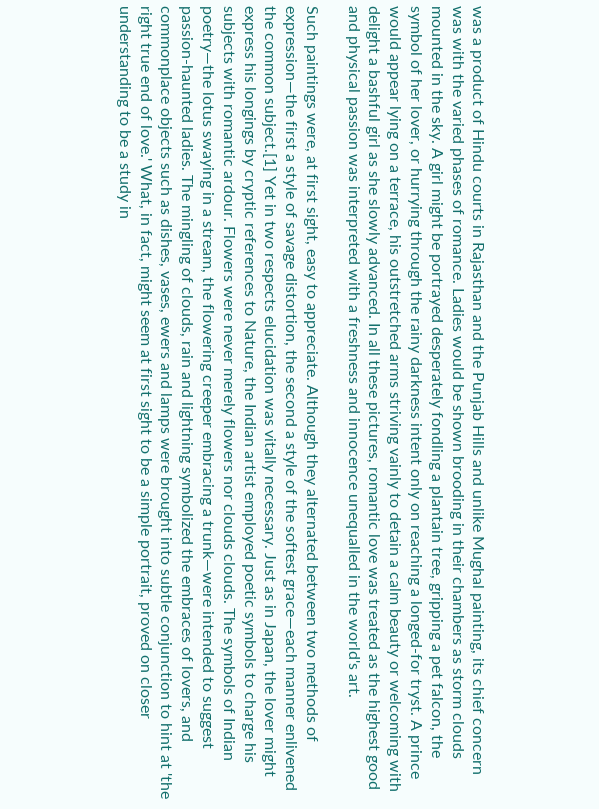was a product of Hindu courts in Rajasthan and the Punjab Hills and unlike Mughal painting, its chief concern was with the varied phases of romance. Ladies would be shown brooding in their chambers as storm clouds mounted in the sky. A girl might be portrayed desperately fondling a plantain tree, gripping a pet falcon, the symbol of her lover, or hurrying through the rainy darkness intent only on reaching a longed-for tryst. A prince would appear lying on a terrace, his outstretched arms striving vainly to detain a calm beauty or welcoming with delight a bashful girl as she slowly advanced. In all these pictures, romantic love was treated as the highest good and physical passion was interpreted with a freshness and innocence unequalled in the world's art.

Such paintings were, at first sight, easy to appreciate. Although they alternated between two methods of expression—the first a style of savage distortion, the second a style of the softest grace—each manner enlivened the common subject.[1] Yet in two respects elucidation was vitally necessary. Just as in Japan, the lover might express his longings by cryptic references to Nature, the Indian artist employed poetic symbols to charge his subjects with romantic ardour. Flowers were never merely flowers nor clouds clouds. The symbols of Indian poetry—the lotus swaying in a stream, the flowering creeper embracing a trunk—were intended to suggest passion-haunted ladies. The mingling of clouds, rain and lightning symbolized the embraces of lovers, and commonplace objects such as dishes, vases, ewers and lamps were brought into subtle conjunction to hint at 'the right true end of love.' What, in fact, might seem at first sight to be a simple portrait, proved on closer understanding to be a study in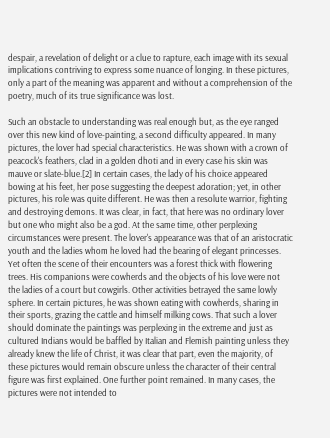despair, a revelation of delight or a clue to rapture, each image with its sexual implications contriving to express some nuance of longing. In these pictures, only a part of the meaning was apparent and without a comprehension of the poetry, much of its true significance was lost.

Such an obstacle to understanding was real enough but, as the eye ranged over this new kind of love-painting, a second difficulty appeared. In many pictures, the lover had special characteristics. He was shown with a crown of peacock's feathers, clad in a golden dhoti and in every case his skin was mauve or slate-blue.[2] In certain cases, the lady of his choice appeared bowing at his feet, her pose suggesting the deepest adoration; yet, in other pictures, his role was quite different. He was then a resolute warrior, fighting and destroying demons. It was clear, in fact, that here was no ordinary lover but one who might also be a god. At the same time, other perplexing circumstances were present. The lover's appearance was that of an aristocratic youth and the ladies whom he loved had the bearing of elegant princesses. Yet often the scene of their encounters was a forest thick with flowering trees. His companions were cowherds and the objects of his love were not the ladies of a court but cowgirls. Other activities betrayed the same lowly sphere. In certain pictures, he was shown eating with cowherds, sharing in their sports, grazing the cattle and himself milking cows. That such a lover should dominate the paintings was perplexing in the extreme and just as cultured Indians would be baffled by Italian and Flemish painting unless they already knew the life of Christ, it was clear that part, even the majority, of these pictures would remain obscure unless the character of their central figure was first explained. One further point remained. In many cases, the pictures were not intended to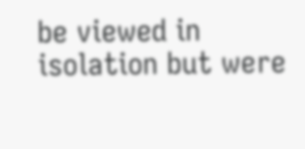be viewed in isolation but were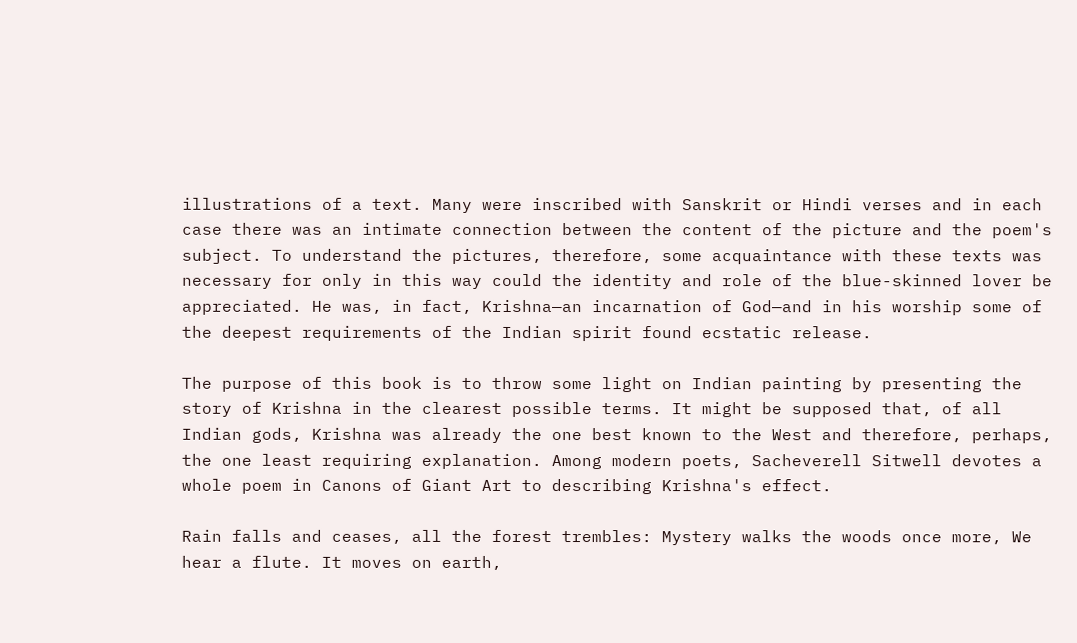illustrations of a text. Many were inscribed with Sanskrit or Hindi verses and in each case there was an intimate connection between the content of the picture and the poem's subject. To understand the pictures, therefore, some acquaintance with these texts was necessary for only in this way could the identity and role of the blue-skinned lover be appreciated. He was, in fact, Krishna—an incarnation of God—and in his worship some of the deepest requirements of the Indian spirit found ecstatic release.

The purpose of this book is to throw some light on Indian painting by presenting the story of Krishna in the clearest possible terms. It might be supposed that, of all Indian gods, Krishna was already the one best known to the West and therefore, perhaps, the one least requiring explanation. Among modern poets, Sacheverell Sitwell devotes a whole poem in Canons of Giant Art to describing Krishna's effect.

Rain falls and ceases, all the forest trembles: Mystery walks the woods once more, We hear a flute. It moves on earth,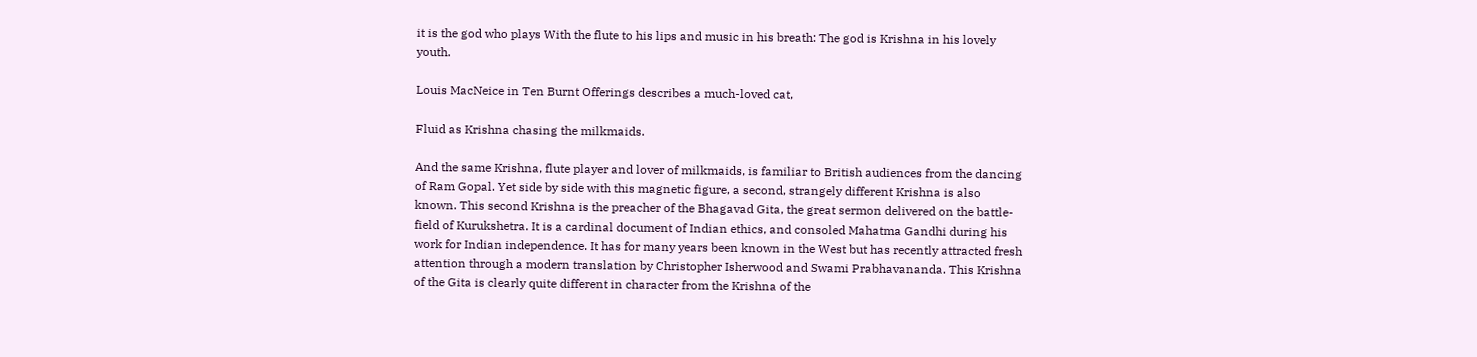it is the god who plays With the flute to his lips and music in his breath: The god is Krishna in his lovely youth.

Louis MacNeice in Ten Burnt Offerings describes a much-loved cat,

Fluid as Krishna chasing the milkmaids.

And the same Krishna, flute player and lover of milkmaids, is familiar to British audiences from the dancing of Ram Gopal. Yet side by side with this magnetic figure, a second, strangely different Krishna is also known. This second Krishna is the preacher of the Bhagavad Gita, the great sermon delivered on the battle-field of Kurukshetra. It is a cardinal document of Indian ethics, and consoled Mahatma Gandhi during his work for Indian independence. It has for many years been known in the West but has recently attracted fresh attention through a modern translation by Christopher Isherwood and Swami Prabhavananda. This Krishna of the Gita is clearly quite different in character from the Krishna of the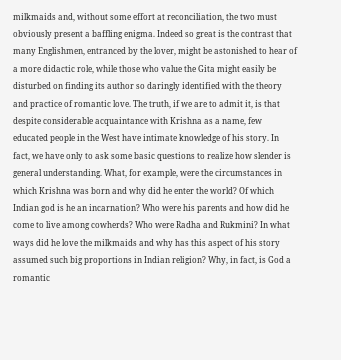milkmaids and, without some effort at reconciliation, the two must obviously present a baffling enigma. Indeed so great is the contrast that many Englishmen, entranced by the lover, might be astonished to hear of a more didactic role, while those who value the Gita might easily be disturbed on finding its author so daringly identified with the theory and practice of romantic love. The truth, if we are to admit it, is that despite considerable acquaintance with Krishna as a name, few educated people in the West have intimate knowledge of his story. In fact, we have only to ask some basic questions to realize how slender is general understanding. What, for example, were the circumstances in which Krishna was born and why did he enter the world? Of which Indian god is he an incarnation? Who were his parents and how did he come to live among cowherds? Who were Radha and Rukmini? In what ways did he love the milkmaids and why has this aspect of his story assumed such big proportions in Indian religion? Why, in fact, is God a romantic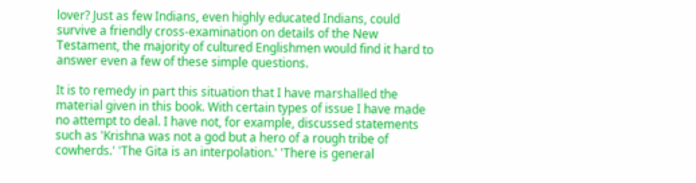lover? Just as few Indians, even highly educated Indians, could survive a friendly cross-examination on details of the New Testament, the majority of cultured Englishmen would find it hard to answer even a few of these simple questions.

It is to remedy in part this situation that I have marshalled the material given in this book. With certain types of issue I have made no attempt to deal. I have not, for example, discussed statements such as 'Krishna was not a god but a hero of a rough tribe of cowherds.' 'The Gita is an interpolation.' 'There is general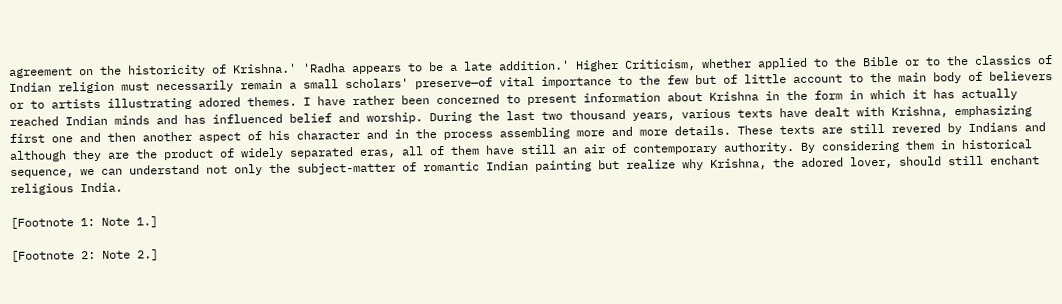agreement on the historicity of Krishna.' 'Radha appears to be a late addition.' Higher Criticism, whether applied to the Bible or to the classics of Indian religion must necessarily remain a small scholars' preserve—of vital importance to the few but of little account to the main body of believers or to artists illustrating adored themes. I have rather been concerned to present information about Krishna in the form in which it has actually reached Indian minds and has influenced belief and worship. During the last two thousand years, various texts have dealt with Krishna, emphasizing first one and then another aspect of his character and in the process assembling more and more details. These texts are still revered by Indians and although they are the product of widely separated eras, all of them have still an air of contemporary authority. By considering them in historical sequence, we can understand not only the subject-matter of romantic Indian painting but realize why Krishna, the adored lover, should still enchant religious India.

[Footnote 1: Note 1.]

[Footnote 2: Note 2.]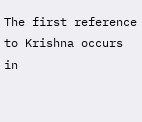The first reference to Krishna occurs in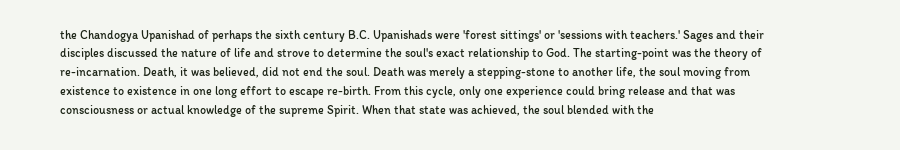the Chandogya Upanishad of perhaps the sixth century B.C. Upanishads were 'forest sittings' or 'sessions with teachers.' Sages and their disciples discussed the nature of life and strove to determine the soul's exact relationship to God. The starting-point was the theory of re-incarnation. Death, it was believed, did not end the soul. Death was merely a stepping-stone to another life, the soul moving from existence to existence in one long effort to escape re-birth. From this cycle, only one experience could bring release and that was consciousness or actual knowledge of the supreme Spirit. When that state was achieved, the soul blended with the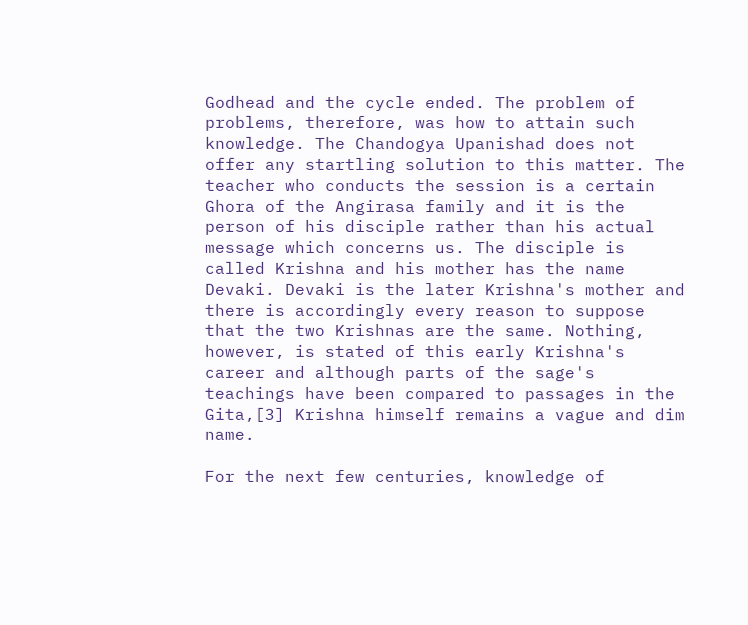Godhead and the cycle ended. The problem of problems, therefore, was how to attain such knowledge. The Chandogya Upanishad does not offer any startling solution to this matter. The teacher who conducts the session is a certain Ghora of the Angirasa family and it is the person of his disciple rather than his actual message which concerns us. The disciple is called Krishna and his mother has the name Devaki. Devaki is the later Krishna's mother and there is accordingly every reason to suppose that the two Krishnas are the same. Nothing, however, is stated of this early Krishna's career and although parts of the sage's teachings have been compared to passages in the Gita,[3] Krishna himself remains a vague and dim name.

For the next few centuries, knowledge of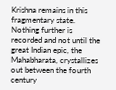Krishna remains in this fragmentary state. Nothing further is recorded and not until the great Indian epic, the Mahabharata, crystallizes out between the fourth century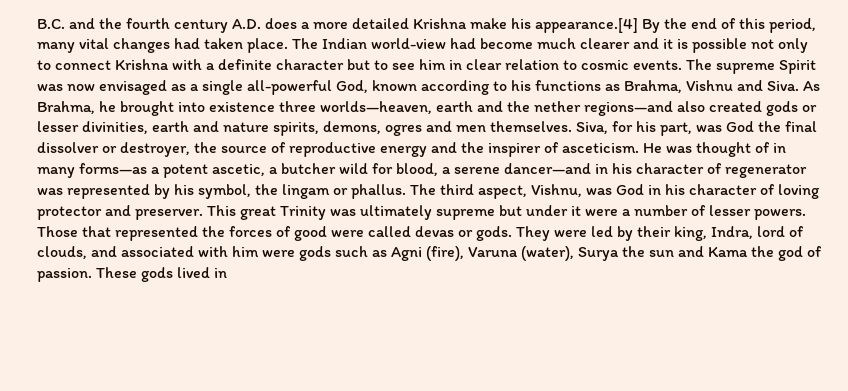B.C. and the fourth century A.D. does a more detailed Krishna make his appearance.[4] By the end of this period, many vital changes had taken place. The Indian world-view had become much clearer and it is possible not only to connect Krishna with a definite character but to see him in clear relation to cosmic events. The supreme Spirit was now envisaged as a single all-powerful God, known according to his functions as Brahma, Vishnu and Siva. As Brahma, he brought into existence three worlds—heaven, earth and the nether regions—and also created gods or lesser divinities, earth and nature spirits, demons, ogres and men themselves. Siva, for his part, was God the final dissolver or destroyer, the source of reproductive energy and the inspirer of asceticism. He was thought of in many forms—as a potent ascetic, a butcher wild for blood, a serene dancer—and in his character of regenerator was represented by his symbol, the lingam or phallus. The third aspect, Vishnu, was God in his character of loving protector and preserver. This great Trinity was ultimately supreme but under it were a number of lesser powers. Those that represented the forces of good were called devas or gods. They were led by their king, Indra, lord of clouds, and associated with him were gods such as Agni (fire), Varuna (water), Surya the sun and Kama the god of passion. These gods lived in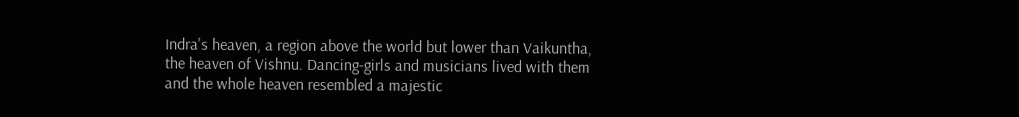Indra's heaven, a region above the world but lower than Vaikuntha, the heaven of Vishnu. Dancing-girls and musicians lived with them and the whole heaven resembled a majestic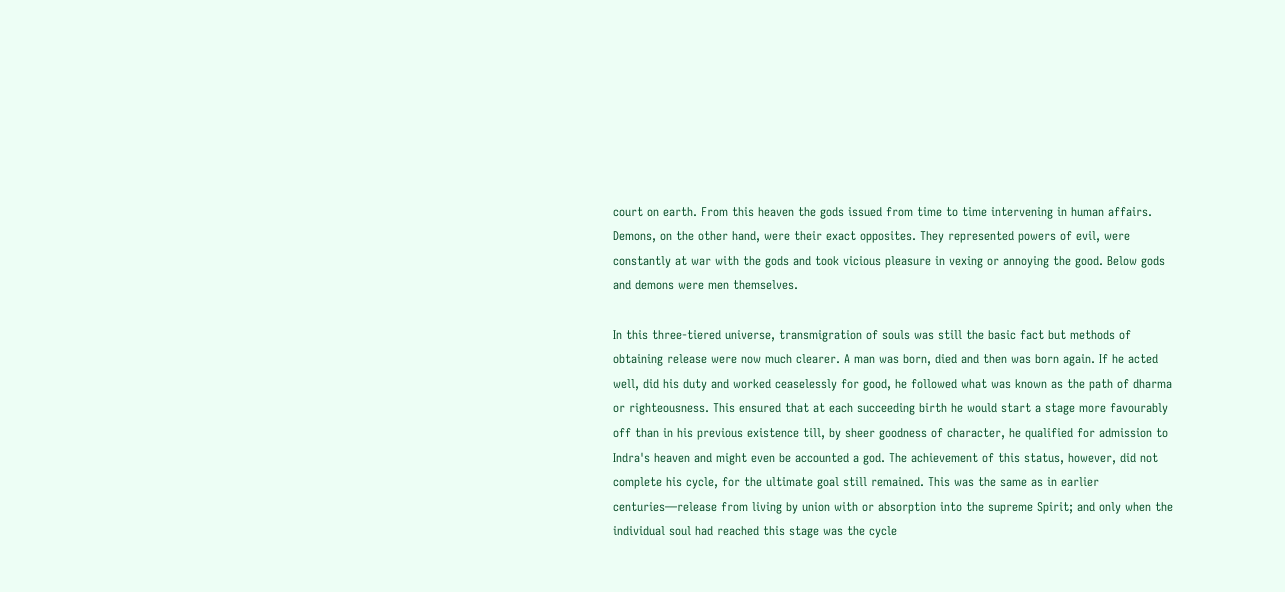court on earth. From this heaven the gods issued from time to time intervening in human affairs. Demons, on the other hand, were their exact opposites. They represented powers of evil, were constantly at war with the gods and took vicious pleasure in vexing or annoying the good. Below gods and demons were men themselves.

In this three-tiered universe, transmigration of souls was still the basic fact but methods of obtaining release were now much clearer. A man was born, died and then was born again. If he acted well, did his duty and worked ceaselessly for good, he followed what was known as the path of dharma or righteousness. This ensured that at each succeeding birth he would start a stage more favourably off than in his previous existence till, by sheer goodness of character, he qualified for admission to Indra's heaven and might even be accounted a god. The achievement of this status, however, did not complete his cycle, for the ultimate goal still remained. This was the same as in earlier centuries—release from living by union with or absorption into the supreme Spirit; and only when the individual soul had reached this stage was the cycle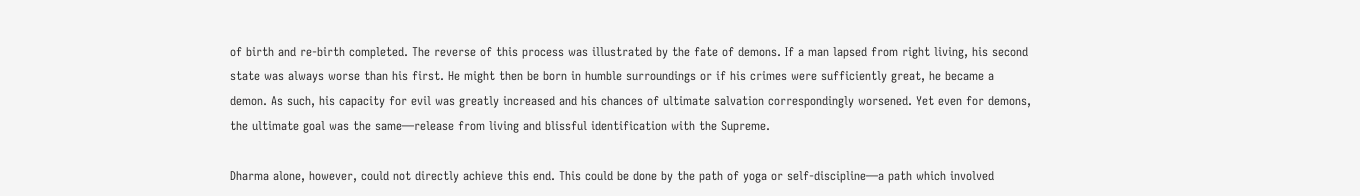of birth and re-birth completed. The reverse of this process was illustrated by the fate of demons. If a man lapsed from right living, his second state was always worse than his first. He might then be born in humble surroundings or if his crimes were sufficiently great, he became a demon. As such, his capacity for evil was greatly increased and his chances of ultimate salvation correspondingly worsened. Yet even for demons, the ultimate goal was the same—release from living and blissful identification with the Supreme.

Dharma alone, however, could not directly achieve this end. This could be done by the path of yoga or self-discipline—a path which involved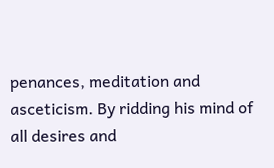penances, meditation and asceticism. By ridding his mind of all desires and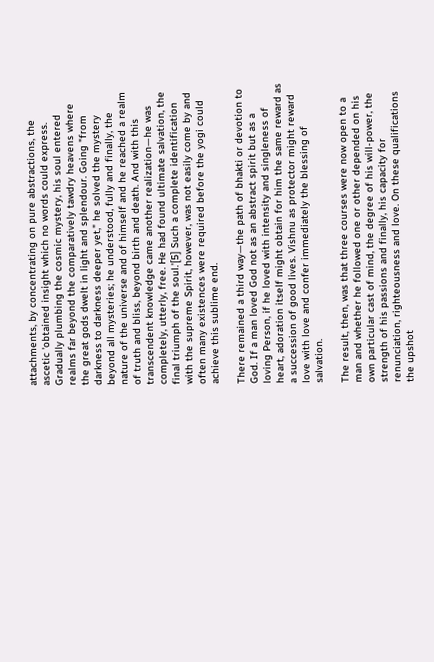attachments, by concentrating on pure abstractions, the ascetic 'obtained insight which no words could express. Gradually plumbing the cosmic mystery, his soul entered realms far beyond the comparatively tawdry heavens where the great gods dwelt in light and splendour. Going "from darkness to darkness deeper yet," he solved the mystery beyond all mysteries; he understood, fully and finally, the nature of the universe and of himself and he reached a realm of truth and bliss, beyond birth and death. And with this transcendent knowledge came another realization—he was completely, utterly, free. He had found ultimate salvation, the final triumph of the soul.'[5] Such a complete identification with the supreme Spirit, however, was not easily come by and often many existences were required before the yogi could achieve this sublime end.

There remained a third way—the path of bhakti or devotion to God. If a man loved God not as an abstract spirit but as a loving Person, if he loved with intensity and singleness of heart, adoration itself might obtain for him the same reward as a succession of good lives. Vishnu as protector might reward love with love and confer immediately the blessing of salvation.

The result, then, was that three courses were now open to a man and whether he followed one or other depended on his own particular cast of mind, the degree of his will-power, the strength of his passions and finally, his capacity for renunciation, righteousness and love. On these qualifications the upshot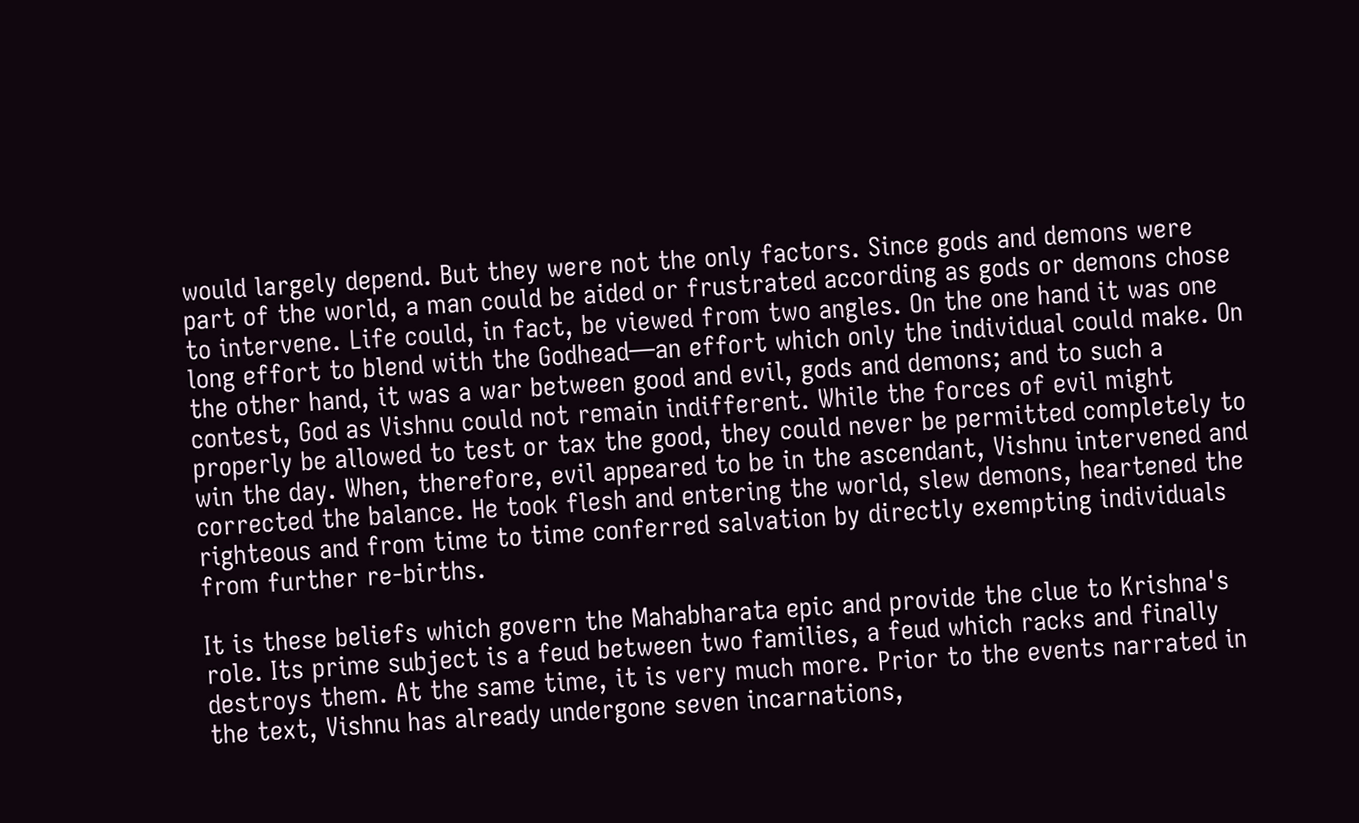would largely depend. But they were not the only factors. Since gods and demons were part of the world, a man could be aided or frustrated according as gods or demons chose to intervene. Life could, in fact, be viewed from two angles. On the one hand it was one long effort to blend with the Godhead—an effort which only the individual could make. On the other hand, it was a war between good and evil, gods and demons; and to such a contest, God as Vishnu could not remain indifferent. While the forces of evil might properly be allowed to test or tax the good, they could never be permitted completely to win the day. When, therefore, evil appeared to be in the ascendant, Vishnu intervened and corrected the balance. He took flesh and entering the world, slew demons, heartened the righteous and from time to time conferred salvation by directly exempting individuals from further re-births.

It is these beliefs which govern the Mahabharata epic and provide the clue to Krishna's role. Its prime subject is a feud between two families, a feud which racks and finally destroys them. At the same time, it is very much more. Prior to the events narrated in the text, Vishnu has already undergone seven incarnations,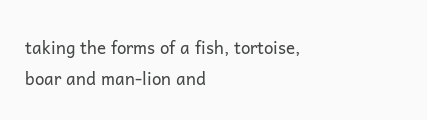taking the forms of a fish, tortoise, boar and man-lion and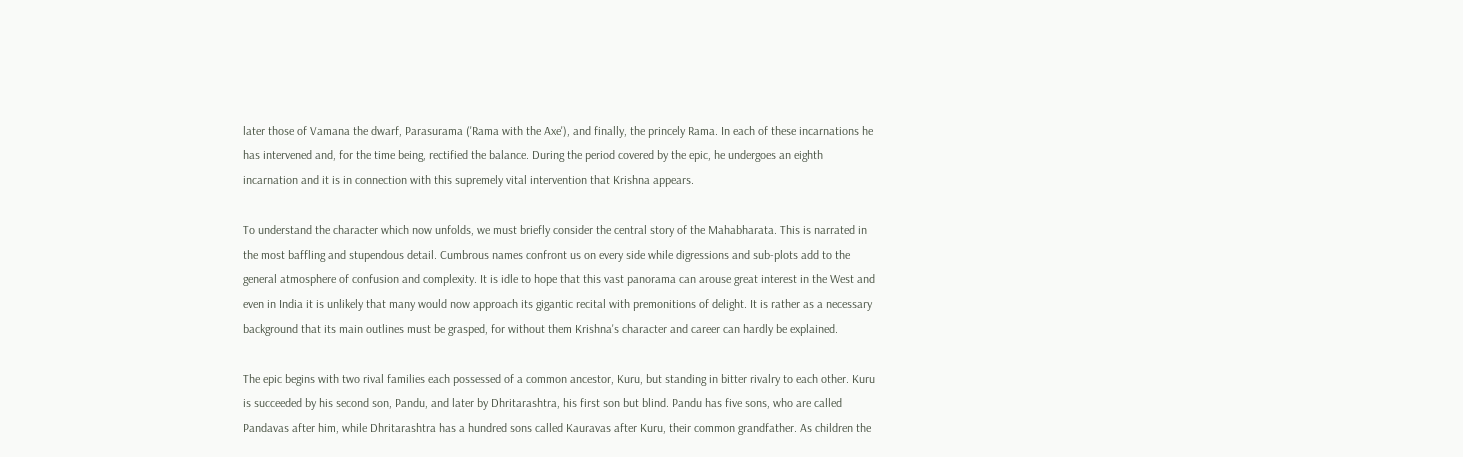later those of Vamana the dwarf, Parasurama ('Rama with the Axe'), and finally, the princely Rama. In each of these incarnations he has intervened and, for the time being, rectified the balance. During the period covered by the epic, he undergoes an eighth incarnation and it is in connection with this supremely vital intervention that Krishna appears.

To understand the character which now unfolds, we must briefly consider the central story of the Mahabharata. This is narrated in the most baffling and stupendous detail. Cumbrous names confront us on every side while digressions and sub-plots add to the general atmosphere of confusion and complexity. It is idle to hope that this vast panorama can arouse great interest in the West and even in India it is unlikely that many would now approach its gigantic recital with premonitions of delight. It is rather as a necessary background that its main outlines must be grasped, for without them Krishna's character and career can hardly be explained.

The epic begins with two rival families each possessed of a common ancestor, Kuru, but standing in bitter rivalry to each other. Kuru is succeeded by his second son, Pandu, and later by Dhritarashtra, his first son but blind. Pandu has five sons, who are called Pandavas after him, while Dhritarashtra has a hundred sons called Kauravas after Kuru, their common grandfather. As children the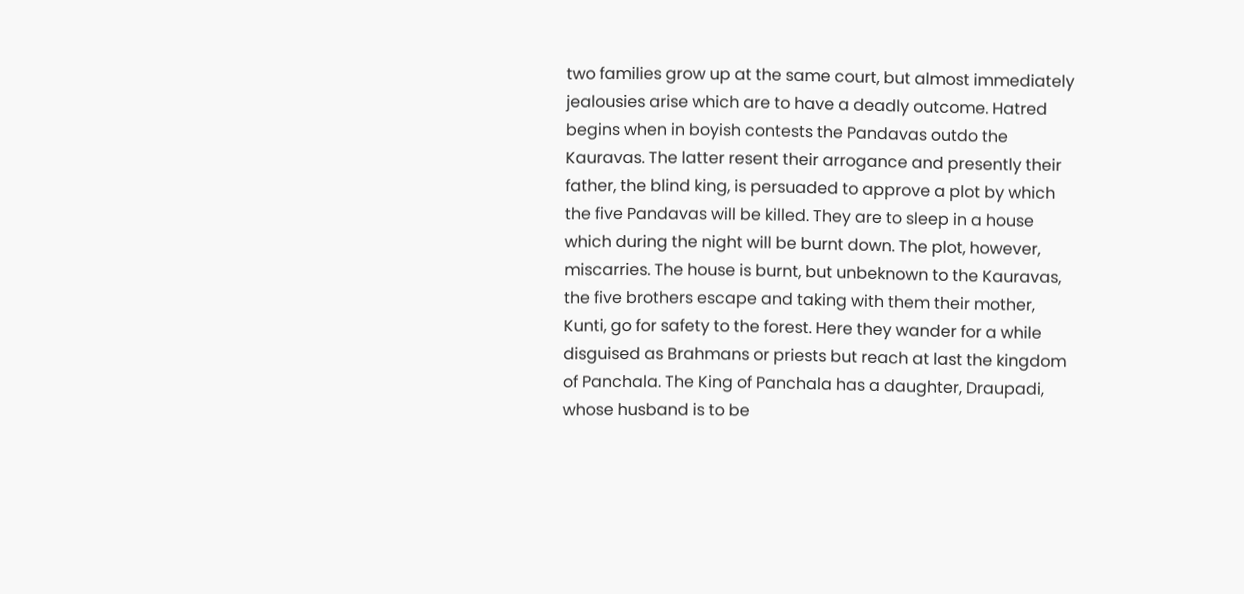two families grow up at the same court, but almost immediately jealousies arise which are to have a deadly outcome. Hatred begins when in boyish contests the Pandavas outdo the Kauravas. The latter resent their arrogance and presently their father, the blind king, is persuaded to approve a plot by which the five Pandavas will be killed. They are to sleep in a house which during the night will be burnt down. The plot, however, miscarries. The house is burnt, but unbeknown to the Kauravas, the five brothers escape and taking with them their mother, Kunti, go for safety to the forest. Here they wander for a while disguised as Brahmans or priests but reach at last the kingdom of Panchala. The King of Panchala has a daughter, Draupadi, whose husband is to be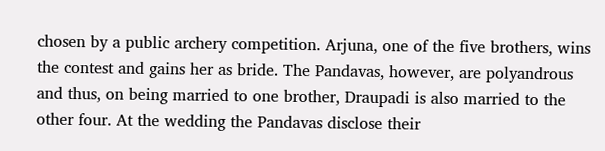chosen by a public archery competition. Arjuna, one of the five brothers, wins the contest and gains her as bride. The Pandavas, however, are polyandrous and thus, on being married to one brother, Draupadi is also married to the other four. At the wedding the Pandavas disclose their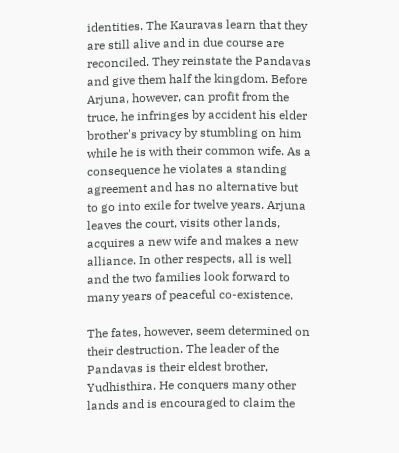identities. The Kauravas learn that they are still alive and in due course are reconciled. They reinstate the Pandavas and give them half the kingdom. Before Arjuna, however, can profit from the truce, he infringes by accident his elder brother's privacy by stumbling on him while he is with their common wife. As a consequence he violates a standing agreement and has no alternative but to go into exile for twelve years. Arjuna leaves the court, visits other lands, acquires a new wife and makes a new alliance. In other respects, all is well and the two families look forward to many years of peaceful co-existence.

The fates, however, seem determined on their destruction. The leader of the Pandavas is their eldest brother, Yudhisthira. He conquers many other lands and is encouraged to claim the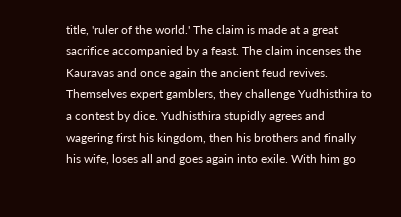title, 'ruler of the world.' The claim is made at a great sacrifice accompanied by a feast. The claim incenses the Kauravas and once again the ancient feud revives. Themselves expert gamblers, they challenge Yudhisthira to a contest by dice. Yudhisthira stupidly agrees and wagering first his kingdom, then his brothers and finally his wife, loses all and goes again into exile. With him go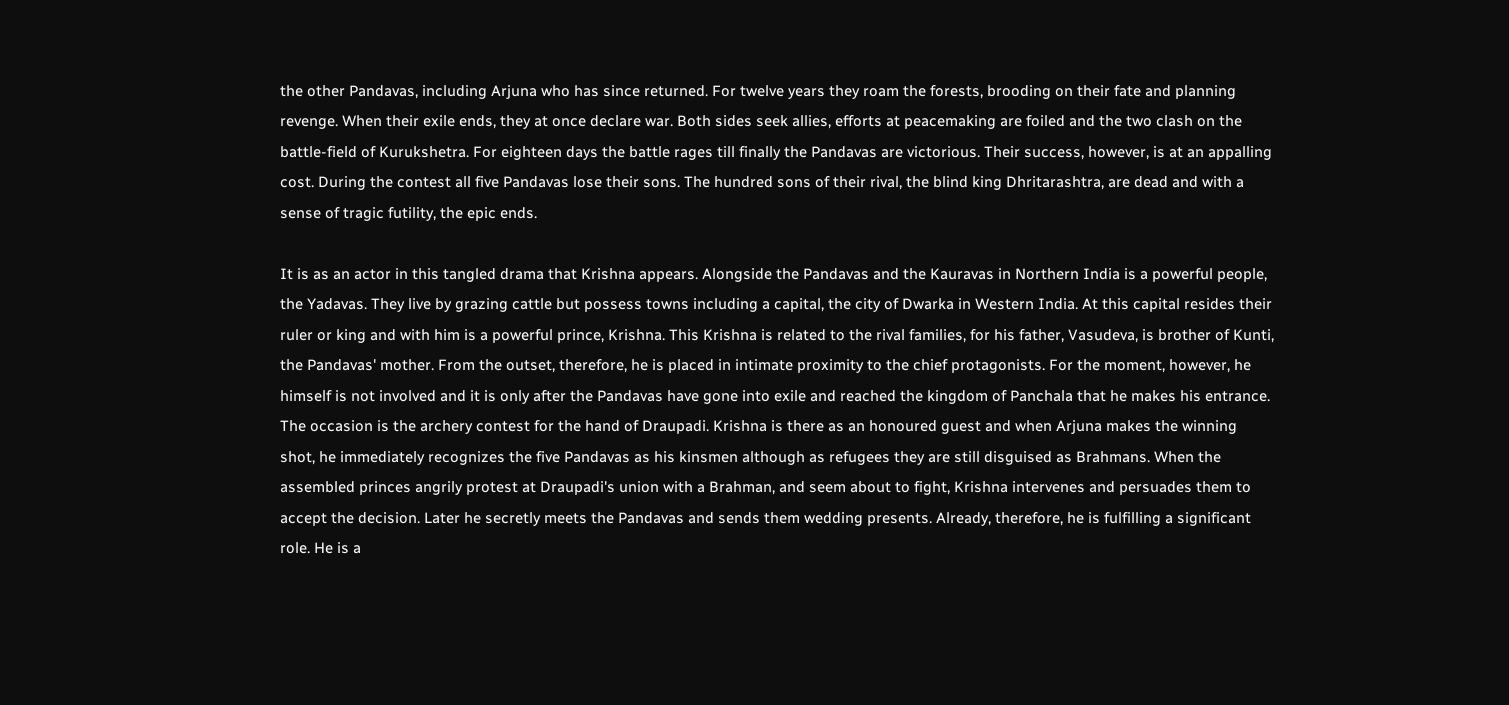the other Pandavas, including Arjuna who has since returned. For twelve years they roam the forests, brooding on their fate and planning revenge. When their exile ends, they at once declare war. Both sides seek allies, efforts at peacemaking are foiled and the two clash on the battle-field of Kurukshetra. For eighteen days the battle rages till finally the Pandavas are victorious. Their success, however, is at an appalling cost. During the contest all five Pandavas lose their sons. The hundred sons of their rival, the blind king Dhritarashtra, are dead and with a sense of tragic futility, the epic ends.

It is as an actor in this tangled drama that Krishna appears. Alongside the Pandavas and the Kauravas in Northern India is a powerful people, the Yadavas. They live by grazing cattle but possess towns including a capital, the city of Dwarka in Western India. At this capital resides their ruler or king and with him is a powerful prince, Krishna. This Krishna is related to the rival families, for his father, Vasudeva, is brother of Kunti, the Pandavas' mother. From the outset, therefore, he is placed in intimate proximity to the chief protagonists. For the moment, however, he himself is not involved and it is only after the Pandavas have gone into exile and reached the kingdom of Panchala that he makes his entrance. The occasion is the archery contest for the hand of Draupadi. Krishna is there as an honoured guest and when Arjuna makes the winning shot, he immediately recognizes the five Pandavas as his kinsmen although as refugees they are still disguised as Brahmans. When the assembled princes angrily protest at Draupadi's union with a Brahman, and seem about to fight, Krishna intervenes and persuades them to accept the decision. Later he secretly meets the Pandavas and sends them wedding presents. Already, therefore, he is fulfilling a significant role. He is a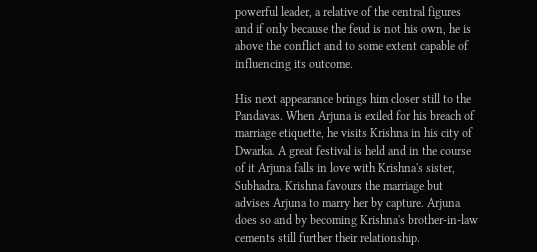powerful leader, a relative of the central figures and if only because the feud is not his own, he is above the conflict and to some extent capable of influencing its outcome.

His next appearance brings him closer still to the Pandavas. When Arjuna is exiled for his breach of marriage etiquette, he visits Krishna in his city of Dwarka. A great festival is held and in the course of it Arjuna falls in love with Krishna's sister, Subhadra. Krishna favours the marriage but advises Arjuna to marry her by capture. Arjuna does so and by becoming Krishna's brother-in-law cements still further their relationship.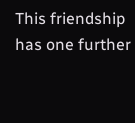This friendship has one further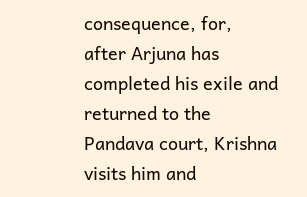consequence, for, after Arjuna has completed his exile and returned to the Pandava court, Krishna visits him and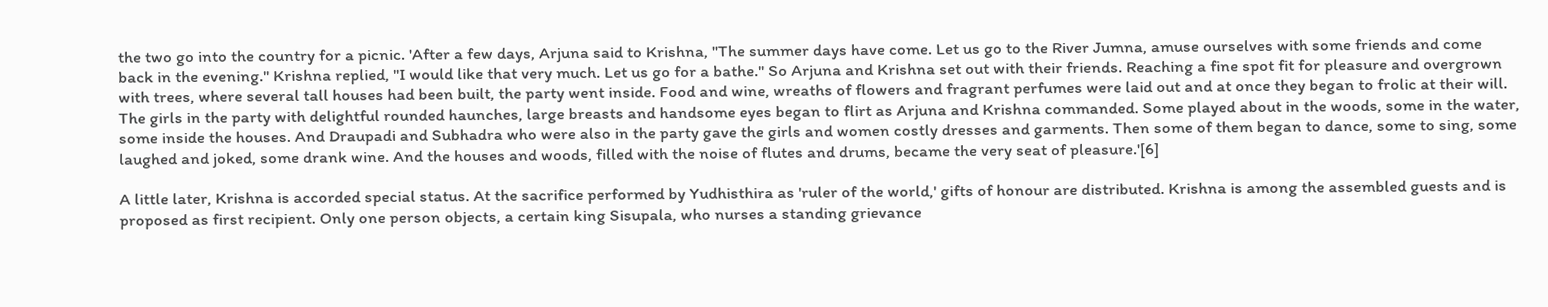the two go into the country for a picnic. 'After a few days, Arjuna said to Krishna, "The summer days have come. Let us go to the River Jumna, amuse ourselves with some friends and come back in the evening." Krishna replied, "I would like that very much. Let us go for a bathe." So Arjuna and Krishna set out with their friends. Reaching a fine spot fit for pleasure and overgrown with trees, where several tall houses had been built, the party went inside. Food and wine, wreaths of flowers and fragrant perfumes were laid out and at once they began to frolic at their will. The girls in the party with delightful rounded haunches, large breasts and handsome eyes began to flirt as Arjuna and Krishna commanded. Some played about in the woods, some in the water, some inside the houses. And Draupadi and Subhadra who were also in the party gave the girls and women costly dresses and garments. Then some of them began to dance, some to sing, some laughed and joked, some drank wine. And the houses and woods, filled with the noise of flutes and drums, became the very seat of pleasure.'[6]

A little later, Krishna is accorded special status. At the sacrifice performed by Yudhisthira as 'ruler of the world,' gifts of honour are distributed. Krishna is among the assembled guests and is proposed as first recipient. Only one person objects, a certain king Sisupala, who nurses a standing grievance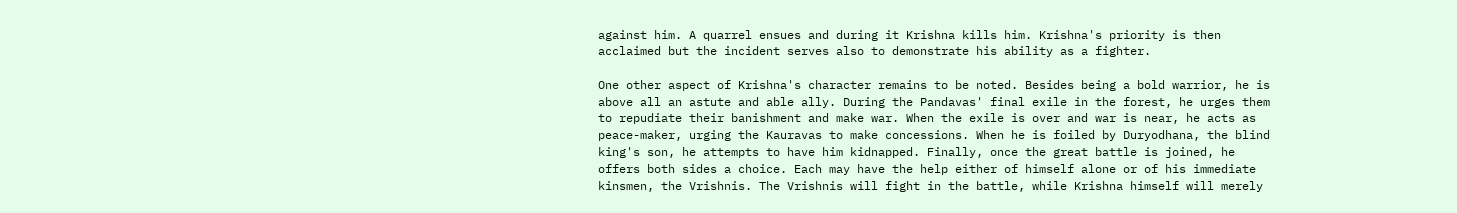against him. A quarrel ensues and during it Krishna kills him. Krishna's priority is then acclaimed but the incident serves also to demonstrate his ability as a fighter.

One other aspect of Krishna's character remains to be noted. Besides being a bold warrior, he is above all an astute and able ally. During the Pandavas' final exile in the forest, he urges them to repudiate their banishment and make war. When the exile is over and war is near, he acts as peace-maker, urging the Kauravas to make concessions. When he is foiled by Duryodhana, the blind king's son, he attempts to have him kidnapped. Finally, once the great battle is joined, he offers both sides a choice. Each may have the help either of himself alone or of his immediate kinsmen, the Vrishnis. The Vrishnis will fight in the battle, while Krishna himself will merely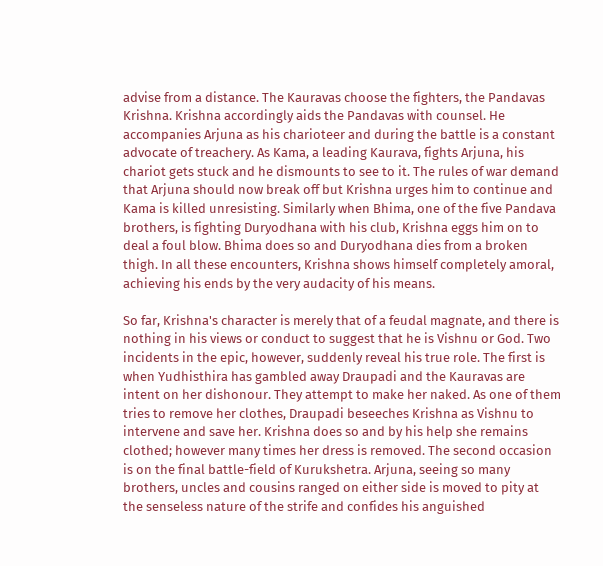advise from a distance. The Kauravas choose the fighters, the Pandavas Krishna. Krishna accordingly aids the Pandavas with counsel. He accompanies Arjuna as his charioteer and during the battle is a constant advocate of treachery. As Kama, a leading Kaurava, fights Arjuna, his chariot gets stuck and he dismounts to see to it. The rules of war demand that Arjuna should now break off but Krishna urges him to continue and Kama is killed unresisting. Similarly when Bhima, one of the five Pandava brothers, is fighting Duryodhana with his club, Krishna eggs him on to deal a foul blow. Bhima does so and Duryodhana dies from a broken thigh. In all these encounters, Krishna shows himself completely amoral, achieving his ends by the very audacity of his means.

So far, Krishna's character is merely that of a feudal magnate, and there is nothing in his views or conduct to suggest that he is Vishnu or God. Two incidents in the epic, however, suddenly reveal his true role. The first is when Yudhisthira has gambled away Draupadi and the Kauravas are intent on her dishonour. They attempt to make her naked. As one of them tries to remove her clothes, Draupadi beseeches Krishna as Vishnu to intervene and save her. Krishna does so and by his help she remains clothed; however many times her dress is removed. The second occasion is on the final battle-field of Kurukshetra. Arjuna, seeing so many brothers, uncles and cousins ranged on either side is moved to pity at the senseless nature of the strife and confides his anguished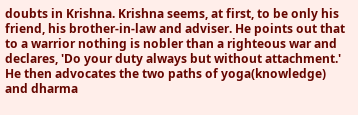doubts in Krishna. Krishna seems, at first, to be only his friend, his brother-in-law and adviser. He points out that to a warrior nothing is nobler than a righteous war and declares, 'Do your duty always but without attachment.' He then advocates the two paths of yoga(knowledge) and dharma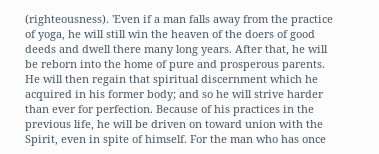(righteousness). 'Even if a man falls away from the practice of yoga, he will still win the heaven of the doers of good deeds and dwell there many long years. After that, he will be reborn into the home of pure and prosperous parents. He will then regain that spiritual discernment which he acquired in his former body; and so he will strive harder than ever for perfection. Because of his practices in the previous life, he will be driven on toward union with the Spirit, even in spite of himself. For the man who has once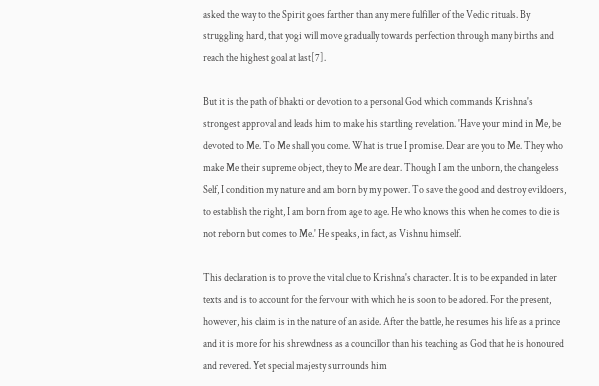asked the way to the Spirit goes farther than any mere fulfiller of the Vedic rituals. By struggling hard, that yogi will move gradually towards perfection through many births and reach the highest goal at last[7].

But it is the path of bhakti or devotion to a personal God which commands Krishna's strongest approval and leads him to make his startling revelation. 'Have your mind in Me, be devoted to Me. To Me shall you come. What is true I promise. Dear are you to Me. They who make Me their supreme object, they to Me are dear. Though I am the unborn, the changeless Self, I condition my nature and am born by my power. To save the good and destroy evildoers, to establish the right, I am born from age to age. He who knows this when he comes to die is not reborn but comes to Me.' He speaks, in fact, as Vishnu himself.

This declaration is to prove the vital clue to Krishna's character. It is to be expanded in later texts and is to account for the fervour with which he is soon to be adored. For the present, however, his claim is in the nature of an aside. After the battle, he resumes his life as a prince and it is more for his shrewdness as a councillor than his teaching as God that he is honoured and revered. Yet special majesty surrounds him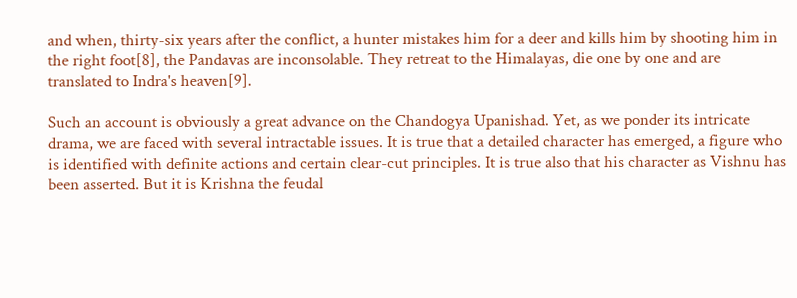and when, thirty-six years after the conflict, a hunter mistakes him for a deer and kills him by shooting him in the right foot[8], the Pandavas are inconsolable. They retreat to the Himalayas, die one by one and are translated to Indra's heaven[9].

Such an account is obviously a great advance on the Chandogya Upanishad. Yet, as we ponder its intricate drama, we are faced with several intractable issues. It is true that a detailed character has emerged, a figure who is identified with definite actions and certain clear-cut principles. It is true also that his character as Vishnu has been asserted. But it is Krishna the feudal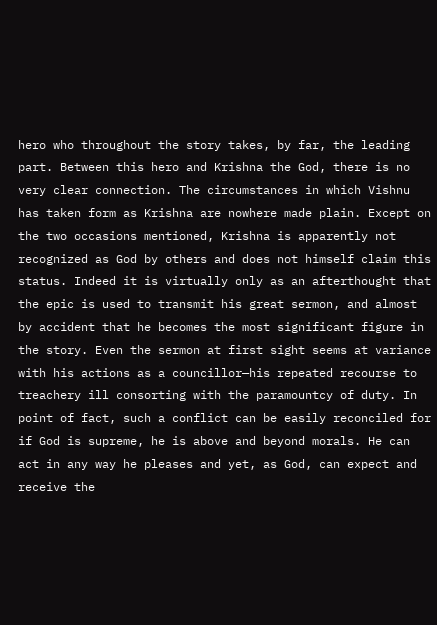hero who throughout the story takes, by far, the leading part. Between this hero and Krishna the God, there is no very clear connection. The circumstances in which Vishnu has taken form as Krishna are nowhere made plain. Except on the two occasions mentioned, Krishna is apparently not recognized as God by others and does not himself claim this status. Indeed it is virtually only as an afterthought that the epic is used to transmit his great sermon, and almost by accident that he becomes the most significant figure in the story. Even the sermon at first sight seems at variance with his actions as a councillor—his repeated recourse to treachery ill consorting with the paramountcy of duty. In point of fact, such a conflict can be easily reconciled for if God is supreme, he is above and beyond morals. He can act in any way he pleases and yet, as God, can expect and receive the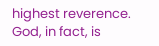highest reverence. God, in fact, is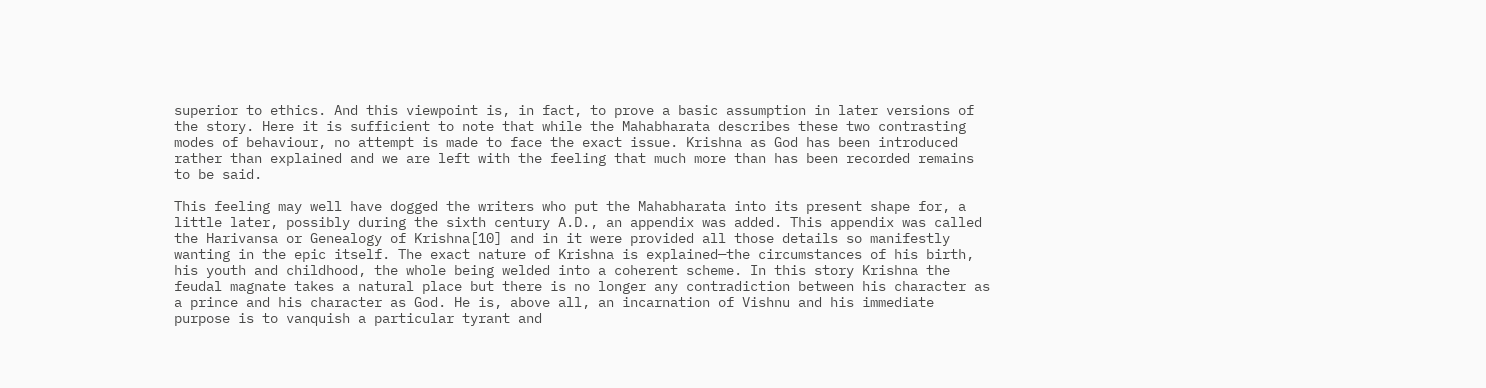superior to ethics. And this viewpoint is, in fact, to prove a basic assumption in later versions of the story. Here it is sufficient to note that while the Mahabharata describes these two contrasting modes of behaviour, no attempt is made to face the exact issue. Krishna as God has been introduced rather than explained and we are left with the feeling that much more than has been recorded remains to be said.

This feeling may well have dogged the writers who put the Mahabharata into its present shape for, a little later, possibly during the sixth century A.D., an appendix was added. This appendix was called the Harivansa or Genealogy of Krishna[10] and in it were provided all those details so manifestly wanting in the epic itself. The exact nature of Krishna is explained—the circumstances of his birth, his youth and childhood, the whole being welded into a coherent scheme. In this story Krishna the feudal magnate takes a natural place but there is no longer any contradiction between his character as a prince and his character as God. He is, above all, an incarnation of Vishnu and his immediate purpose is to vanquish a particular tyrant and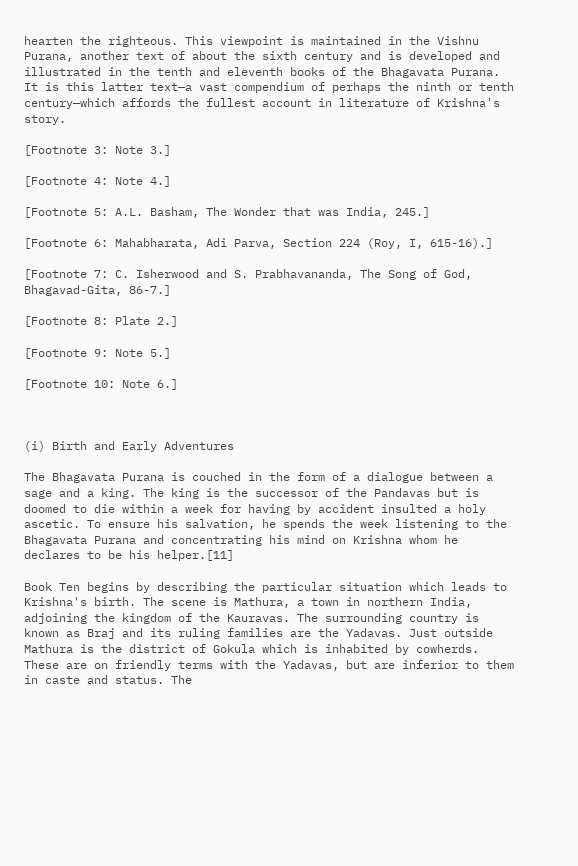hearten the righteous. This viewpoint is maintained in the Vishnu Purana, another text of about the sixth century and is developed and illustrated in the tenth and eleventh books of the Bhagavata Purana. It is this latter text—a vast compendium of perhaps the ninth or tenth century—which affords the fullest account in literature of Krishna's story.

[Footnote 3: Note 3.]

[Footnote 4: Note 4.]

[Footnote 5: A.L. Basham, The Wonder that was India, 245.]

[Footnote 6: Mahabharata, Adi Parva, Section 224 (Roy, I, 615-16).]

[Footnote 7: C. Isherwood and S. Prabhavananda, The Song of God, Bhagavad-Gita, 86-7.]

[Footnote 8: Plate 2.]

[Footnote 9: Note 5.]

[Footnote 10: Note 6.]



(i) Birth and Early Adventures

The Bhagavata Purana is couched in the form of a dialogue between a sage and a king. The king is the successor of the Pandavas but is doomed to die within a week for having by accident insulted a holy ascetic. To ensure his salvation, he spends the week listening to the Bhagavata Purana and concentrating his mind on Krishna whom he declares to be his helper.[11]

Book Ten begins by describing the particular situation which leads to Krishna's birth. The scene is Mathura, a town in northern India, adjoining the kingdom of the Kauravas. The surrounding country is known as Braj and its ruling families are the Yadavas. Just outside Mathura is the district of Gokula which is inhabited by cowherds. These are on friendly terms with the Yadavas, but are inferior to them in caste and status. The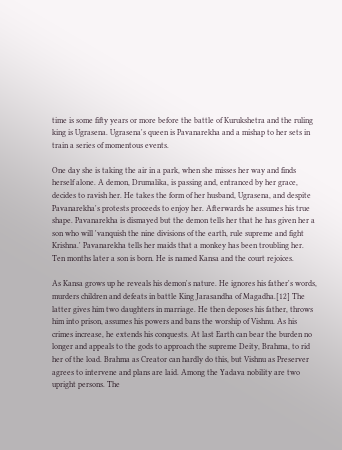time is some fifty years or more before the battle of Kurukshetra and the ruling king is Ugrasena. Ugrasena's queen is Pavanarekha and a mishap to her sets in train a series of momentous events.

One day she is taking the air in a park, when she misses her way and finds herself alone. A demon, Drumalika, is passing and, entranced by her grace, decides to ravish her. He takes the form of her husband, Ugrasena, and despite Pavanarekha's protests proceeds to enjoy her. Afterwards he assumes his true shape. Pavanarekha is dismayed but the demon tells her that he has given her a son who will 'vanquish the nine divisions of the earth, rule supreme and fight Krishna.' Pavanarekha tells her maids that a monkey has been troubling her. Ten months later a son is born. He is named Kansa and the court rejoices.

As Kansa grows up he reveals his demon's nature. He ignores his father's words, murders children and defeats in battle King Jarasandha of Magadha.[12] The latter gives him two daughters in marriage. He then deposes his father, throws him into prison, assumes his powers and bans the worship of Vishnu. As his crimes increase, he extends his conquests. At last Earth can bear the burden no longer and appeals to the gods to approach the supreme Deity, Brahma, to rid her of the load. Brahma as Creator can hardly do this, but Vishnu as Preserver agrees to intervene and plans are laid. Among the Yadava nobility are two upright persons. The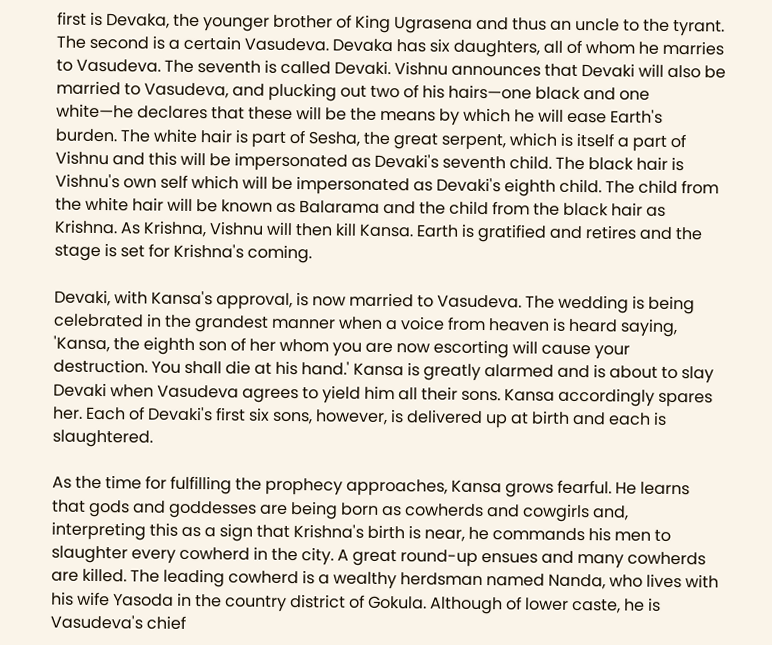first is Devaka, the younger brother of King Ugrasena and thus an uncle to the tyrant. The second is a certain Vasudeva. Devaka has six daughters, all of whom he marries to Vasudeva. The seventh is called Devaki. Vishnu announces that Devaki will also be married to Vasudeva, and plucking out two of his hairs—one black and one white—he declares that these will be the means by which he will ease Earth's burden. The white hair is part of Sesha, the great serpent, which is itself a part of Vishnu and this will be impersonated as Devaki's seventh child. The black hair is Vishnu's own self which will be impersonated as Devaki's eighth child. The child from the white hair will be known as Balarama and the child from the black hair as Krishna. As Krishna, Vishnu will then kill Kansa. Earth is gratified and retires and the stage is set for Krishna's coming.

Devaki, with Kansa's approval, is now married to Vasudeva. The wedding is being celebrated in the grandest manner when a voice from heaven is heard saying, 'Kansa, the eighth son of her whom you are now escorting will cause your destruction. You shall die at his hand.' Kansa is greatly alarmed and is about to slay Devaki when Vasudeva agrees to yield him all their sons. Kansa accordingly spares her. Each of Devaki's first six sons, however, is delivered up at birth and each is slaughtered.

As the time for fulfilling the prophecy approaches, Kansa grows fearful. He learns that gods and goddesses are being born as cowherds and cowgirls and, interpreting this as a sign that Krishna's birth is near, he commands his men to slaughter every cowherd in the city. A great round-up ensues and many cowherds are killed. The leading cowherd is a wealthy herdsman named Nanda, who lives with his wife Yasoda in the country district of Gokula. Although of lower caste, he is Vasudeva's chief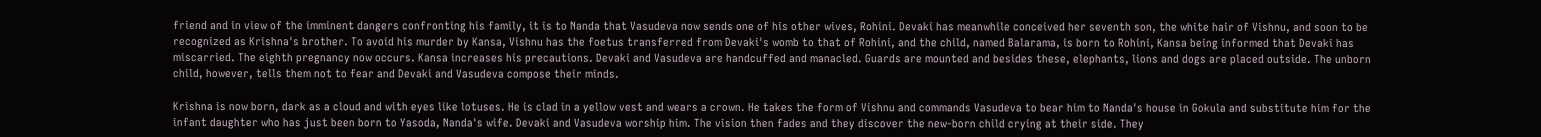friend and in view of the imminent dangers confronting his family, it is to Nanda that Vasudeva now sends one of his other wives, Rohini. Devaki has meanwhile conceived her seventh son, the white hair of Vishnu, and soon to be recognized as Krishna's brother. To avoid his murder by Kansa, Vishnu has the foetus transferred from Devaki's womb to that of Rohini, and the child, named Balarama, is born to Rohini, Kansa being informed that Devaki has miscarried. The eighth pregnancy now occurs. Kansa increases his precautions. Devaki and Vasudeva are handcuffed and manacled. Guards are mounted and besides these, elephants, lions and dogs are placed outside. The unborn child, however, tells them not to fear and Devaki and Vasudeva compose their minds.

Krishna is now born, dark as a cloud and with eyes like lotuses. He is clad in a yellow vest and wears a crown. He takes the form of Vishnu and commands Vasudeva to bear him to Nanda's house in Gokula and substitute him for the infant daughter who has just been born to Yasoda, Nanda's wife. Devaki and Vasudeva worship him. The vision then fades and they discover the new-born child crying at their side. They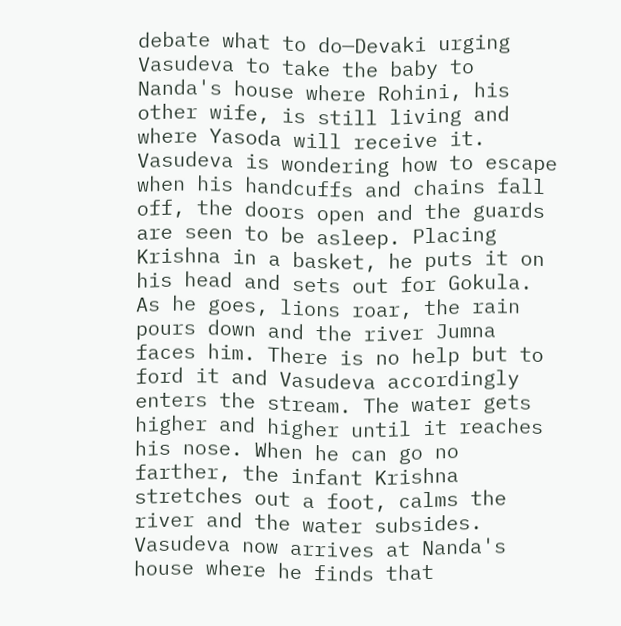debate what to do—Devaki urging Vasudeva to take the baby to Nanda's house where Rohini, his other wife, is still living and where Yasoda will receive it. Vasudeva is wondering how to escape when his handcuffs and chains fall off, the doors open and the guards are seen to be asleep. Placing Krishna in a basket, he puts it on his head and sets out for Gokula. As he goes, lions roar, the rain pours down and the river Jumna faces him. There is no help but to ford it and Vasudeva accordingly enters the stream. The water gets higher and higher until it reaches his nose. When he can go no farther, the infant Krishna stretches out a foot, calms the river and the water subsides. Vasudeva now arrives at Nanda's house where he finds that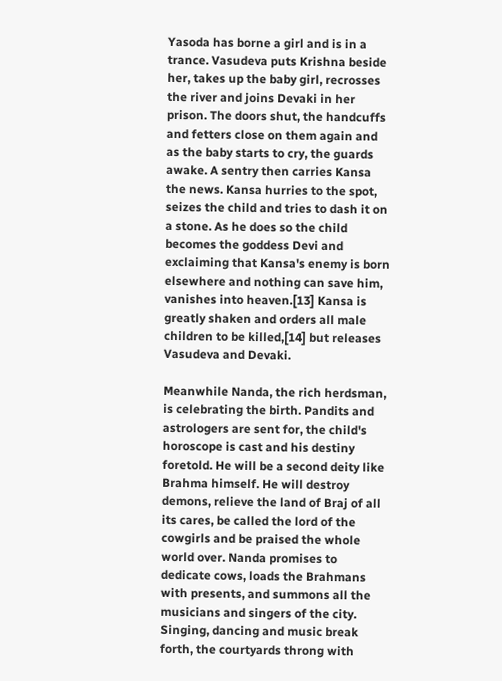Yasoda has borne a girl and is in a trance. Vasudeva puts Krishna beside her, takes up the baby girl, recrosses the river and joins Devaki in her prison. The doors shut, the handcuffs and fetters close on them again and as the baby starts to cry, the guards awake. A sentry then carries Kansa the news. Kansa hurries to the spot, seizes the child and tries to dash it on a stone. As he does so the child becomes the goddess Devi and exclaiming that Kansa's enemy is born elsewhere and nothing can save him, vanishes into heaven.[13] Kansa is greatly shaken and orders all male children to be killed,[14] but releases Vasudeva and Devaki.

Meanwhile Nanda, the rich herdsman, is celebrating the birth. Pandits and astrologers are sent for, the child's horoscope is cast and his destiny foretold. He will be a second deity like Brahma himself. He will destroy demons, relieve the land of Braj of all its cares, be called the lord of the cowgirls and be praised the whole world over. Nanda promises to dedicate cows, loads the Brahmans with presents, and summons all the musicians and singers of the city. Singing, dancing and music break forth, the courtyards throng with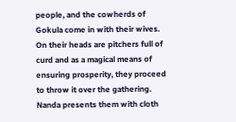people, and the cowherds of Gokula come in with their wives. On their heads are pitchers full of curd and as a magical means of ensuring prosperity, they proceed to throw it over the gathering. Nanda presents them with cloth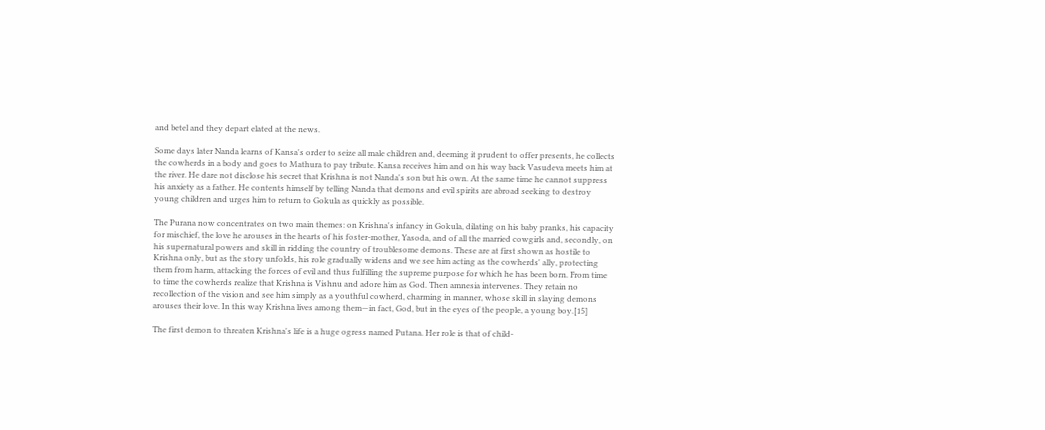and betel and they depart elated at the news.

Some days later Nanda learns of Kansa's order to seize all male children and, deeming it prudent to offer presents, he collects the cowherds in a body and goes to Mathura to pay tribute. Kansa receives him and on his way back Vasudeva meets him at the river. He dare not disclose his secret that Krishna is not Nanda's son but his own. At the same time he cannot suppress his anxiety as a father. He contents himself by telling Nanda that demons and evil spirits are abroad seeking to destroy young children and urges him to return to Gokula as quickly as possible.

The Purana now concentrates on two main themes: on Krishna's infancy in Gokula, dilating on his baby pranks, his capacity for mischief, the love he arouses in the hearts of his foster-mother, Yasoda, and of all the married cowgirls and, secondly, on his supernatural powers and skill in ridding the country of troublesome demons. These are at first shown as hostile to Krishna only, but as the story unfolds, his role gradually widens and we see him acting as the cowherds' ally, protecting them from harm, attacking the forces of evil and thus fulfilling the supreme purpose for which he has been born. From time to time the cowherds realize that Krishna is Vishnu and adore him as God. Then amnesia intervenes. They retain no recollection of the vision and see him simply as a youthful cowherd, charming in manner, whose skill in slaying demons arouses their love. In this way Krishna lives among them—in fact, God, but in the eyes of the people, a young boy.[15]

The first demon to threaten Krishna's life is a huge ogress named Putana. Her role is that of child-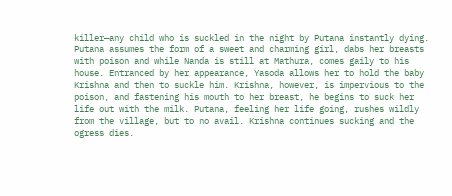killer—any child who is suckled in the night by Putana instantly dying. Putana assumes the form of a sweet and charming girl, dabs her breasts with poison and while Nanda is still at Mathura, comes gaily to his house. Entranced by her appearance, Yasoda allows her to hold the baby Krishna and then to suckle him. Krishna, however, is impervious to the poison, and fastening his mouth to her breast, he begins to suck her life out with the milk. Putana, feeling her life going, rushes wildly from the village, but to no avail. Krishna continues sucking and the ogress dies.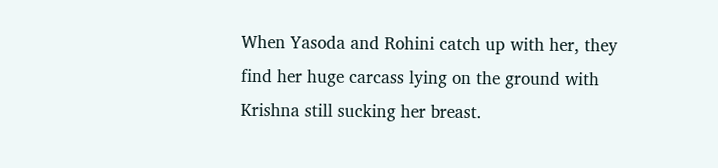When Yasoda and Rohini catch up with her, they find her huge carcass lying on the ground with Krishna still sucking her breast.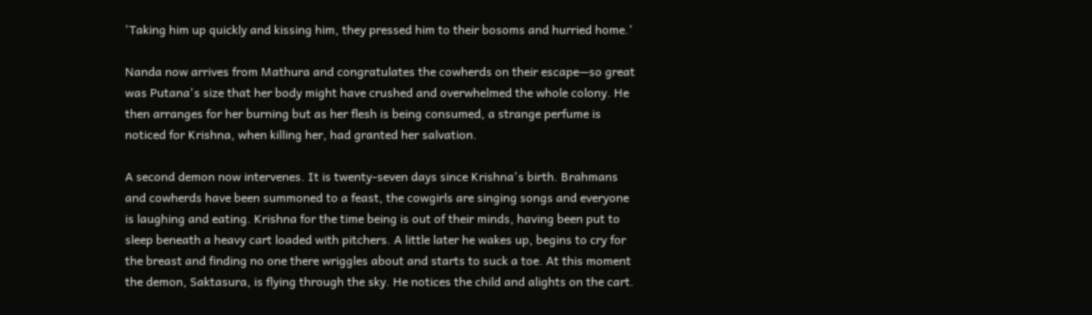'Taking him up quickly and kissing him, they pressed him to their bosoms and hurried home.'

Nanda now arrives from Mathura and congratulates the cowherds on their escape—so great was Putana's size that her body might have crushed and overwhelmed the whole colony. He then arranges for her burning but as her flesh is being consumed, a strange perfume is noticed for Krishna, when killing her, had granted her salvation.

A second demon now intervenes. It is twenty-seven days since Krishna's birth. Brahmans and cowherds have been summoned to a feast, the cowgirls are singing songs and everyone is laughing and eating. Krishna for the time being is out of their minds, having been put to sleep beneath a heavy cart loaded with pitchers. A little later he wakes up, begins to cry for the breast and finding no one there wriggles about and starts to suck a toe. At this moment the demon, Saktasura, is flying through the sky. He notices the child and alights on the cart.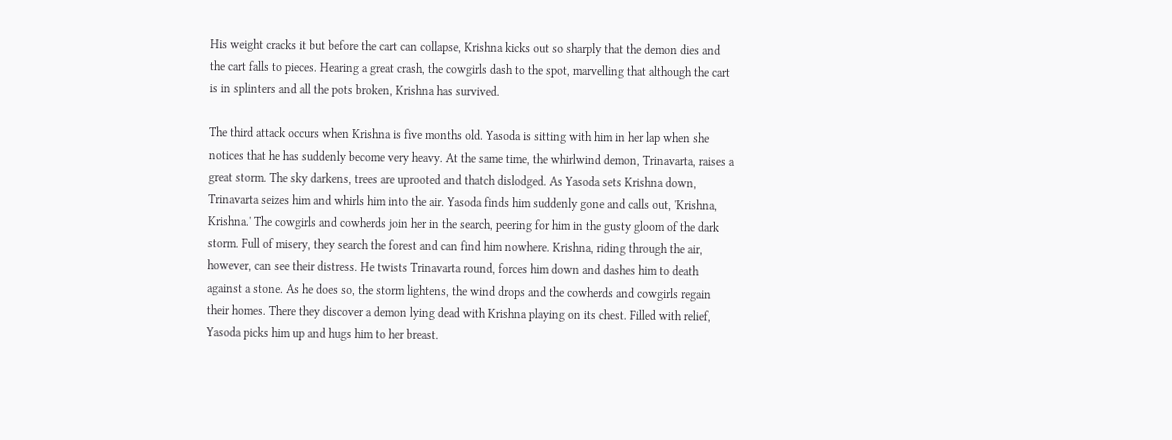His weight cracks it but before the cart can collapse, Krishna kicks out so sharply that the demon dies and the cart falls to pieces. Hearing a great crash, the cowgirls dash to the spot, marvelling that although the cart is in splinters and all the pots broken, Krishna has survived.

The third attack occurs when Krishna is five months old. Yasoda is sitting with him in her lap when she notices that he has suddenly become very heavy. At the same time, the whirlwind demon, Trinavarta, raises a great storm. The sky darkens, trees are uprooted and thatch dislodged. As Yasoda sets Krishna down, Trinavarta seizes him and whirls him into the air. Yasoda finds him suddenly gone and calls out, 'Krishna, Krishna.' The cowgirls and cowherds join her in the search, peering for him in the gusty gloom of the dark storm. Full of misery, they search the forest and can find him nowhere. Krishna, riding through the air, however, can see their distress. He twists Trinavarta round, forces him down and dashes him to death against a stone. As he does so, the storm lightens, the wind drops and the cowherds and cowgirls regain their homes. There they discover a demon lying dead with Krishna playing on its chest. Filled with relief, Yasoda picks him up and hugs him to her breast.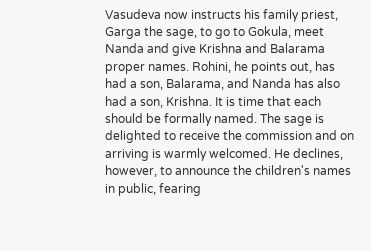Vasudeva now instructs his family priest, Garga the sage, to go to Gokula, meet Nanda and give Krishna and Balarama proper names. Rohini, he points out, has had a son, Balarama, and Nanda has also had a son, Krishna. It is time that each should be formally named. The sage is delighted to receive the commission and on arriving is warmly welcomed. He declines, however, to announce the children's names in public, fearing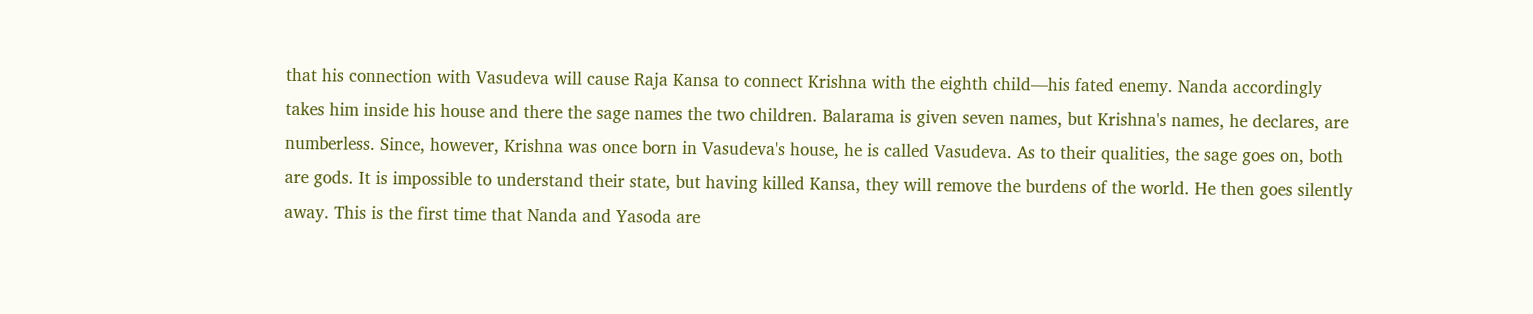that his connection with Vasudeva will cause Raja Kansa to connect Krishna with the eighth child—his fated enemy. Nanda accordingly takes him inside his house and there the sage names the two children. Balarama is given seven names, but Krishna's names, he declares, are numberless. Since, however, Krishna was once born in Vasudeva's house, he is called Vasudeva. As to their qualities, the sage goes on, both are gods. It is impossible to understand their state, but having killed Kansa, they will remove the burdens of the world. He then goes silently away. This is the first time that Nanda and Yasoda are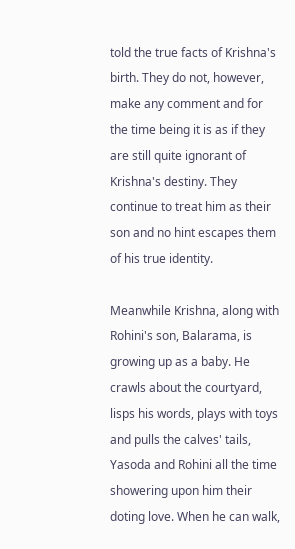told the true facts of Krishna's birth. They do not, however, make any comment and for the time being it is as if they are still quite ignorant of Krishna's destiny. They continue to treat him as their son and no hint escapes them of his true identity.

Meanwhile Krishna, along with Rohini's son, Balarama, is growing up as a baby. He crawls about the courtyard, lisps his words, plays with toys and pulls the calves' tails, Yasoda and Rohini all the time showering upon him their doting love. When he can walk,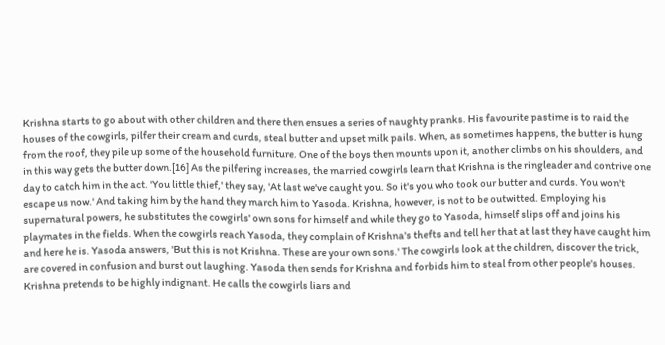Krishna starts to go about with other children and there then ensues a series of naughty pranks. His favourite pastime is to raid the houses of the cowgirls, pilfer their cream and curds, steal butter and upset milk pails. When, as sometimes happens, the butter is hung from the roof, they pile up some of the household furniture. One of the boys then mounts upon it, another climbs on his shoulders, and in this way gets the butter down.[16] As the pilfering increases, the married cowgirls learn that Krishna is the ringleader and contrive one day to catch him in the act. 'You little thief,' they say, 'At last we've caught you. So it's you who took our butter and curds. You won't escape us now.' And taking him by the hand they march him to Yasoda. Krishna, however, is not to be outwitted. Employing his supernatural powers, he substitutes the cowgirls' own sons for himself and while they go to Yasoda, himself slips off and joins his playmates in the fields. When the cowgirls reach Yasoda, they complain of Krishna's thefts and tell her that at last they have caught him and here he is. Yasoda answers, 'But this is not Krishna. These are your own sons.' The cowgirls look at the children, discover the trick, are covered in confusion and burst out laughing. Yasoda then sends for Krishna and forbids him to steal from other people's houses. Krishna pretends to be highly indignant. He calls the cowgirls liars and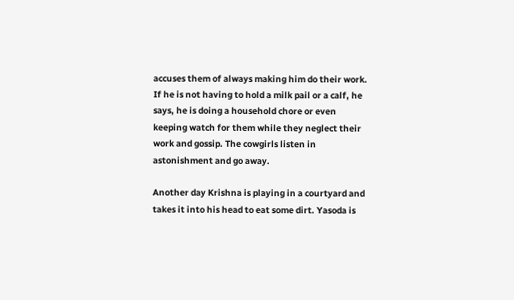accuses them of always making him do their work. If he is not having to hold a milk pail or a calf, he says, he is doing a household chore or even keeping watch for them while they neglect their work and gossip. The cowgirls listen in astonishment and go away.

Another day Krishna is playing in a courtyard and takes it into his head to eat some dirt. Yasoda is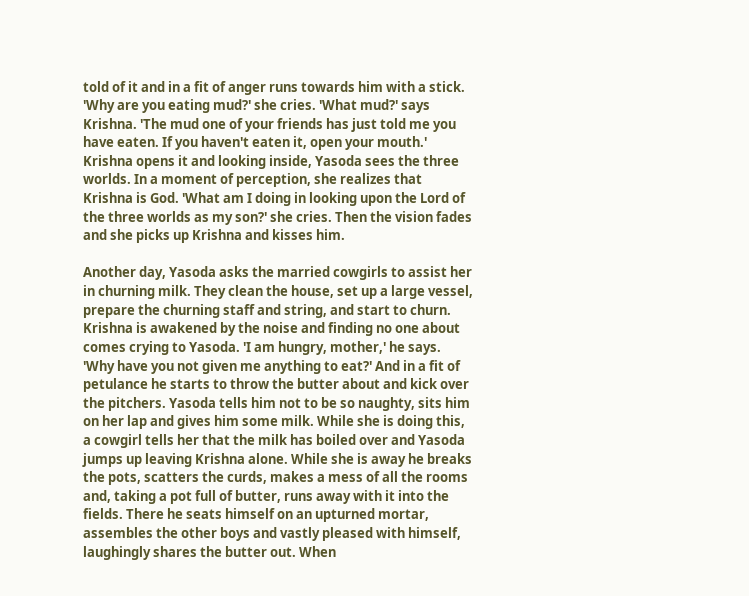told of it and in a fit of anger runs towards him with a stick. 'Why are you eating mud?' she cries. 'What mud?' says Krishna. 'The mud one of your friends has just told me you have eaten. If you haven't eaten it, open your mouth.' Krishna opens it and looking inside, Yasoda sees the three worlds. In a moment of perception, she realizes that Krishna is God. 'What am I doing in looking upon the Lord of the three worlds as my son?' she cries. Then the vision fades and she picks up Krishna and kisses him.

Another day, Yasoda asks the married cowgirls to assist her in churning milk. They clean the house, set up a large vessel, prepare the churning staff and string, and start to churn. Krishna is awakened by the noise and finding no one about comes crying to Yasoda. 'I am hungry, mother,' he says. 'Why have you not given me anything to eat?' And in a fit of petulance he starts to throw the butter about and kick over the pitchers. Yasoda tells him not to be so naughty, sits him on her lap and gives him some milk. While she is doing this, a cowgirl tells her that the milk has boiled over and Yasoda jumps up leaving Krishna alone. While she is away he breaks the pots, scatters the curds, makes a mess of all the rooms and, taking a pot full of butter, runs away with it into the fields. There he seats himself on an upturned mortar, assembles the other boys and vastly pleased with himself, laughingly shares the butter out. When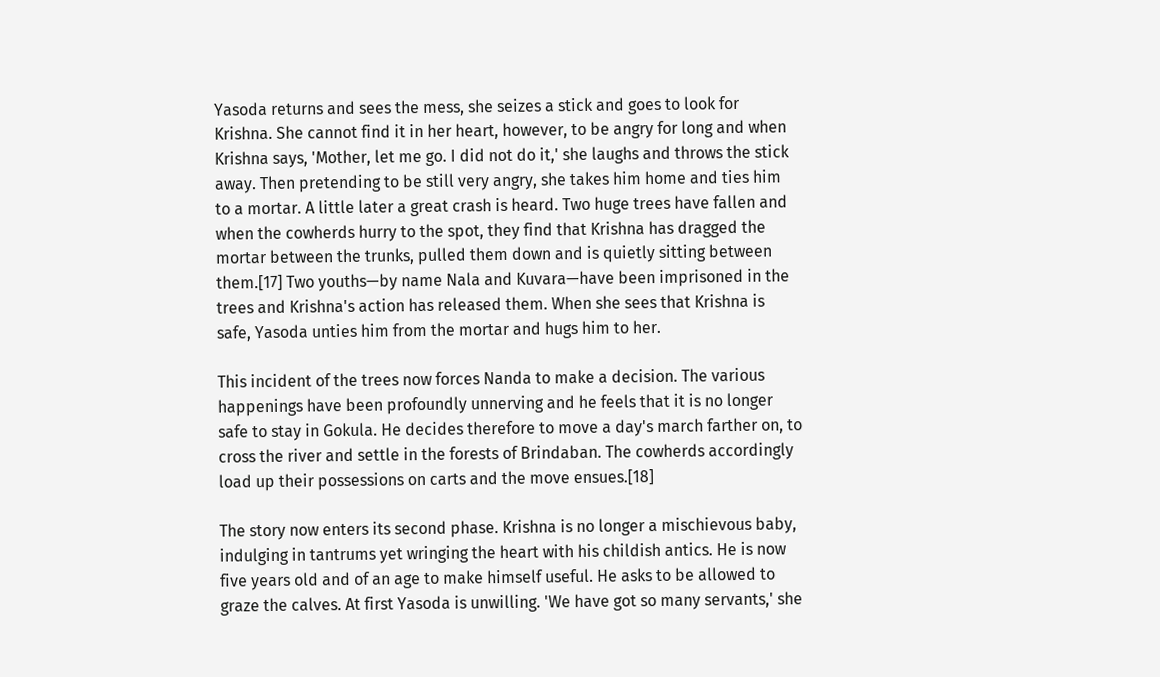Yasoda returns and sees the mess, she seizes a stick and goes to look for Krishna. She cannot find it in her heart, however, to be angry for long and when Krishna says, 'Mother, let me go. I did not do it,' she laughs and throws the stick away. Then pretending to be still very angry, she takes him home and ties him to a mortar. A little later a great crash is heard. Two huge trees have fallen and when the cowherds hurry to the spot, they find that Krishna has dragged the mortar between the trunks, pulled them down and is quietly sitting between them.[17] Two youths—by name Nala and Kuvara—have been imprisoned in the trees and Krishna's action has released them. When she sees that Krishna is safe, Yasoda unties him from the mortar and hugs him to her.

This incident of the trees now forces Nanda to make a decision. The various happenings have been profoundly unnerving and he feels that it is no longer safe to stay in Gokula. He decides therefore to move a day's march farther on, to cross the river and settle in the forests of Brindaban. The cowherds accordingly load up their possessions on carts and the move ensues.[18]

The story now enters its second phase. Krishna is no longer a mischievous baby, indulging in tantrums yet wringing the heart with his childish antics. He is now five years old and of an age to make himself useful. He asks to be allowed to graze the calves. At first Yasoda is unwilling. 'We have got so many servants,' she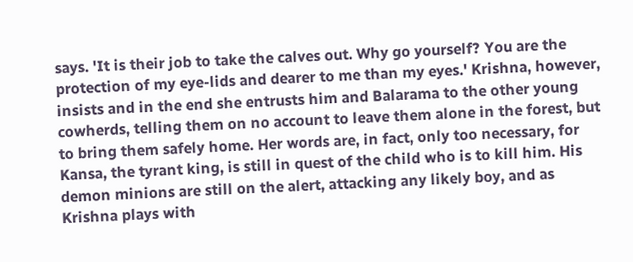says. 'It is their job to take the calves out. Why go yourself? You are the protection of my eye-lids and dearer to me than my eyes.' Krishna, however, insists and in the end she entrusts him and Balarama to the other young cowherds, telling them on no account to leave them alone in the forest, but to bring them safely home. Her words are, in fact, only too necessary, for Kansa, the tyrant king, is still in quest of the child who is to kill him. His demon minions are still on the alert, attacking any likely boy, and as Krishna plays with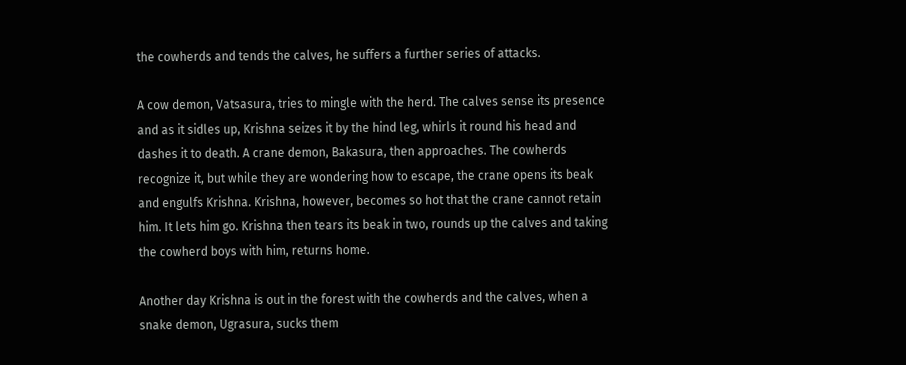the cowherds and tends the calves, he suffers a further series of attacks.

A cow demon, Vatsasura, tries to mingle with the herd. The calves sense its presence and as it sidles up, Krishna seizes it by the hind leg, whirls it round his head and dashes it to death. A crane demon, Bakasura, then approaches. The cowherds recognize it, but while they are wondering how to escape, the crane opens its beak and engulfs Krishna. Krishna, however, becomes so hot that the crane cannot retain him. It lets him go. Krishna then tears its beak in two, rounds up the calves and taking the cowherd boys with him, returns home.

Another day Krishna is out in the forest with the cowherds and the calves, when a snake demon, Ugrasura, sucks them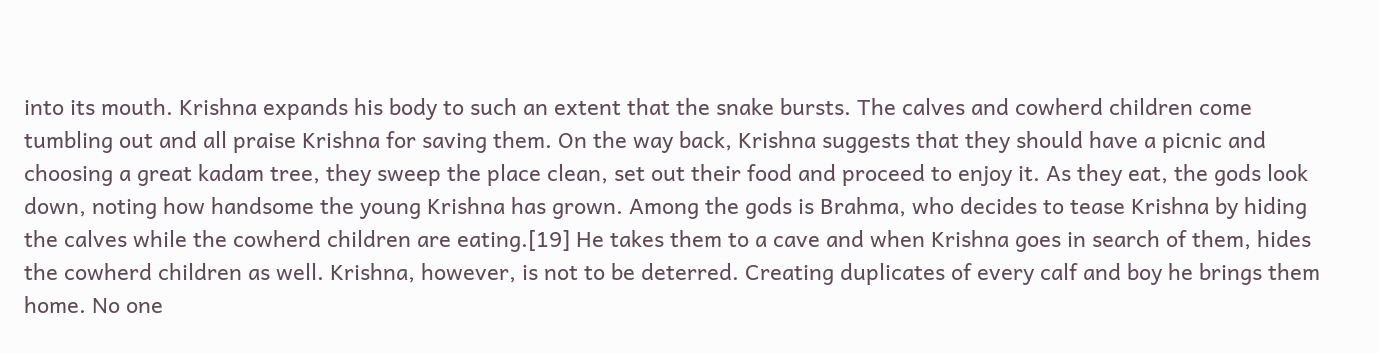into its mouth. Krishna expands his body to such an extent that the snake bursts. The calves and cowherd children come tumbling out and all praise Krishna for saving them. On the way back, Krishna suggests that they should have a picnic and choosing a great kadam tree, they sweep the place clean, set out their food and proceed to enjoy it. As they eat, the gods look down, noting how handsome the young Krishna has grown. Among the gods is Brahma, who decides to tease Krishna by hiding the calves while the cowherd children are eating.[19] He takes them to a cave and when Krishna goes in search of them, hides the cowherd children as well. Krishna, however, is not to be deterred. Creating duplicates of every calf and boy he brings them home. No one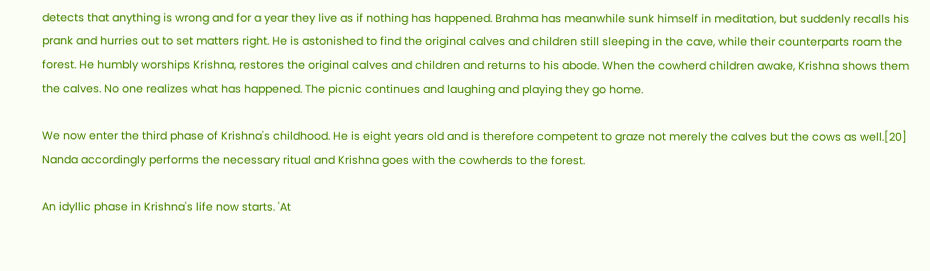detects that anything is wrong and for a year they live as if nothing has happened. Brahma has meanwhile sunk himself in meditation, but suddenly recalls his prank and hurries out to set matters right. He is astonished to find the original calves and children still sleeping in the cave, while their counterparts roam the forest. He humbly worships Krishna, restores the original calves and children and returns to his abode. When the cowherd children awake, Krishna shows them the calves. No one realizes what has happened. The picnic continues and laughing and playing they go home.

We now enter the third phase of Krishna's childhood. He is eight years old and is therefore competent to graze not merely the calves but the cows as well.[20] Nanda accordingly performs the necessary ritual and Krishna goes with the cowherds to the forest.

An idyllic phase in Krishna's life now starts. 'At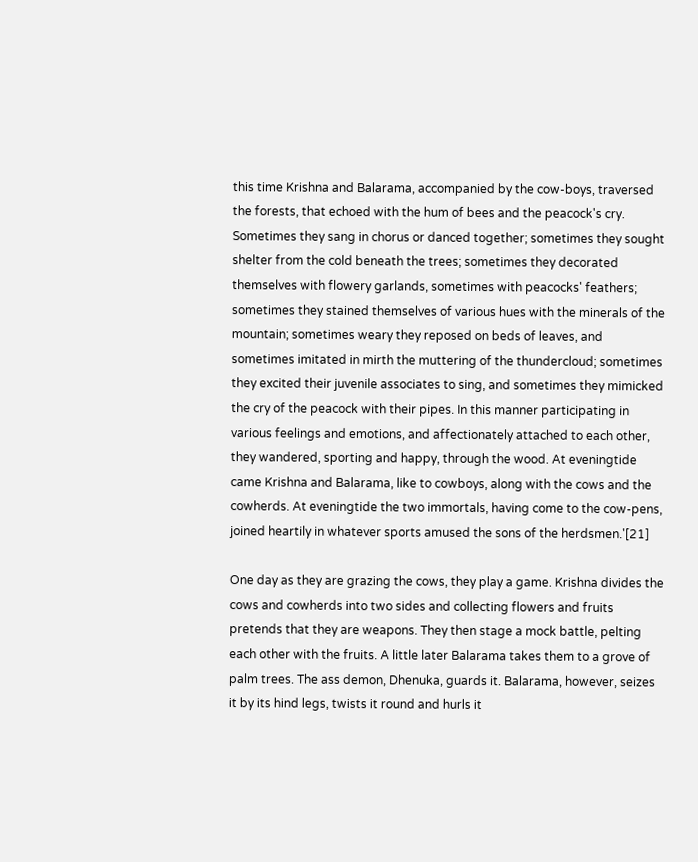this time Krishna and Balarama, accompanied by the cow-boys, traversed the forests, that echoed with the hum of bees and the peacock's cry. Sometimes they sang in chorus or danced together; sometimes they sought shelter from the cold beneath the trees; sometimes they decorated themselves with flowery garlands, sometimes with peacocks' feathers; sometimes they stained themselves of various hues with the minerals of the mountain; sometimes weary they reposed on beds of leaves, and sometimes imitated in mirth the muttering of the thundercloud; sometimes they excited their juvenile associates to sing, and sometimes they mimicked the cry of the peacock with their pipes. In this manner participating in various feelings and emotions, and affectionately attached to each other, they wandered, sporting and happy, through the wood. At eveningtide came Krishna and Balarama, like to cowboys, along with the cows and the cowherds. At eveningtide the two immortals, having come to the cow-pens, joined heartily in whatever sports amused the sons of the herdsmen.'[21]

One day as they are grazing the cows, they play a game. Krishna divides the cows and cowherds into two sides and collecting flowers and fruits pretends that they are weapons. They then stage a mock battle, pelting each other with the fruits. A little later Balarama takes them to a grove of palm trees. The ass demon, Dhenuka, guards it. Balarama, however, seizes it by its hind legs, twists it round and hurls it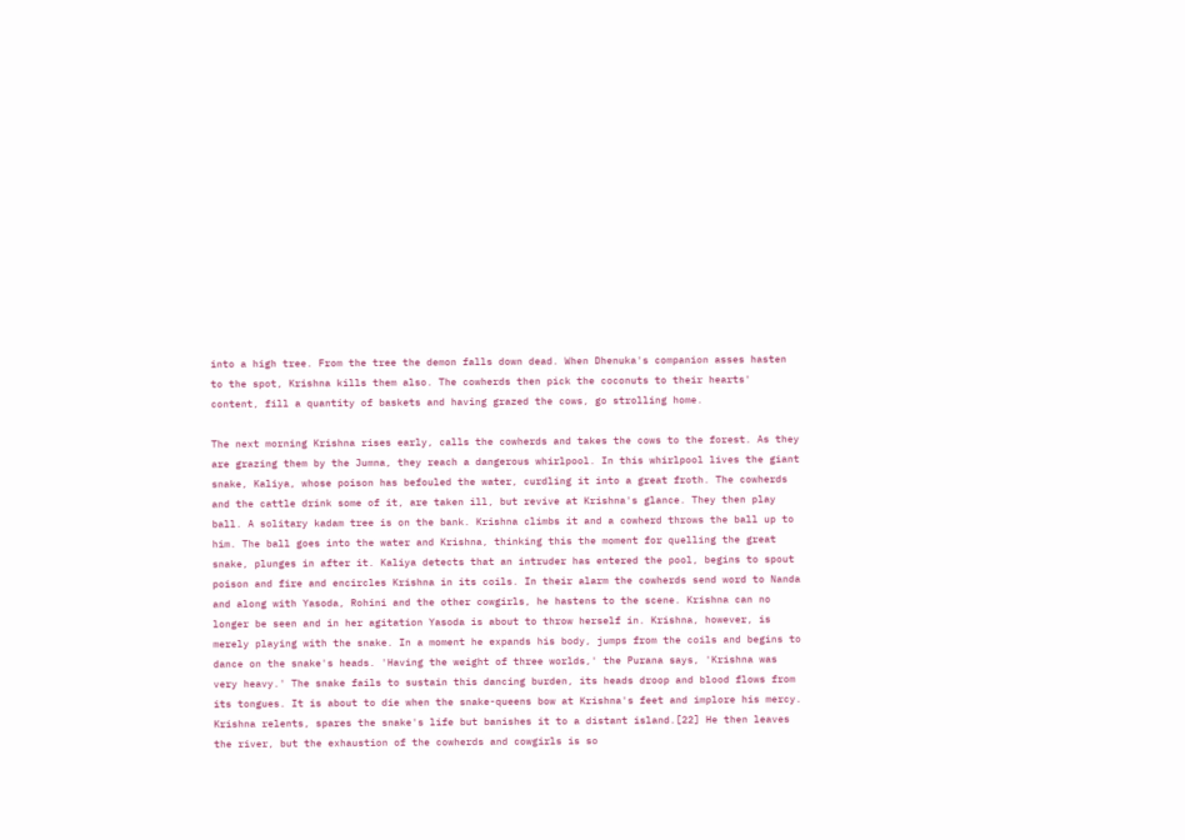into a high tree. From the tree the demon falls down dead. When Dhenuka's companion asses hasten to the spot, Krishna kills them also. The cowherds then pick the coconuts to their hearts' content, fill a quantity of baskets and having grazed the cows, go strolling home.

The next morning Krishna rises early, calls the cowherds and takes the cows to the forest. As they are grazing them by the Jumna, they reach a dangerous whirlpool. In this whirlpool lives the giant snake, Kaliya, whose poison has befouled the water, curdling it into a great froth. The cowherds and the cattle drink some of it, are taken ill, but revive at Krishna's glance. They then play ball. A solitary kadam tree is on the bank. Krishna climbs it and a cowherd throws the ball up to him. The ball goes into the water and Krishna, thinking this the moment for quelling the great snake, plunges in after it. Kaliya detects that an intruder has entered the pool, begins to spout poison and fire and encircles Krishna in its coils. In their alarm the cowherds send word to Nanda and along with Yasoda, Rohini and the other cowgirls, he hastens to the scene. Krishna can no longer be seen and in her agitation Yasoda is about to throw herself in. Krishna, however, is merely playing with the snake. In a moment he expands his body, jumps from the coils and begins to dance on the snake's heads. 'Having the weight of three worlds,' the Purana says, 'Krishna was very heavy.' The snake fails to sustain this dancing burden, its heads droop and blood flows from its tongues. It is about to die when the snake-queens bow at Krishna's feet and implore his mercy. Krishna relents, spares the snake's life but banishes it to a distant island.[22] He then leaves the river, but the exhaustion of the cowherds and cowgirls is so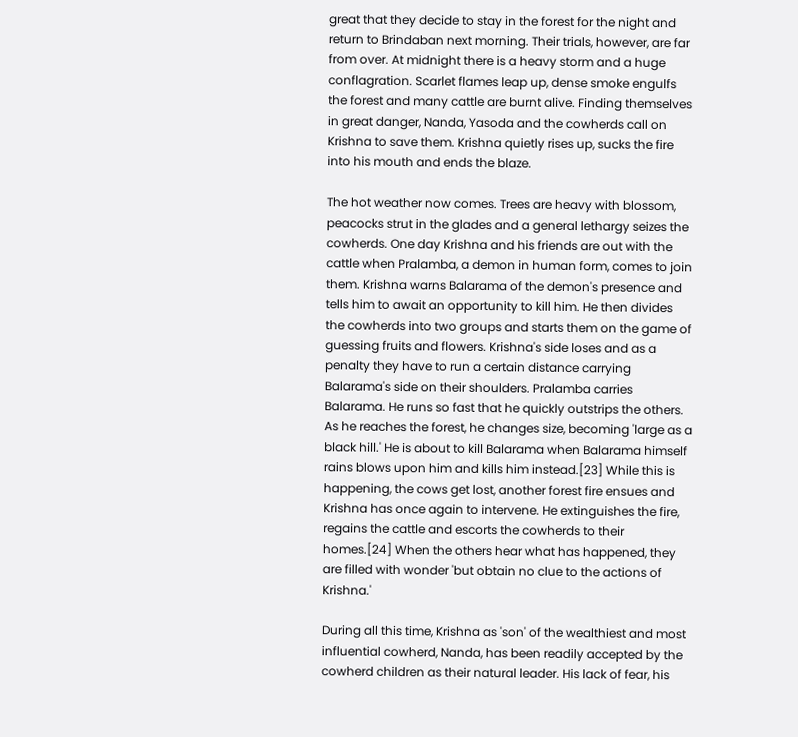great that they decide to stay in the forest for the night and return to Brindaban next morning. Their trials, however, are far from over. At midnight there is a heavy storm and a huge conflagration. Scarlet flames leap up, dense smoke engulfs the forest and many cattle are burnt alive. Finding themselves in great danger, Nanda, Yasoda and the cowherds call on Krishna to save them. Krishna quietly rises up, sucks the fire into his mouth and ends the blaze.

The hot weather now comes. Trees are heavy with blossom, peacocks strut in the glades and a general lethargy seizes the cowherds. One day Krishna and his friends are out with the cattle when Pralamba, a demon in human form, comes to join them. Krishna warns Balarama of the demon's presence and tells him to await an opportunity to kill him. He then divides the cowherds into two groups and starts them on the game of guessing fruits and flowers. Krishna's side loses and as a penalty they have to run a certain distance carrying Balarama's side on their shoulders. Pralamba carries Balarama. He runs so fast that he quickly outstrips the others. As he reaches the forest, he changes size, becoming 'large as a black hill.' He is about to kill Balarama when Balarama himself rains blows upon him and kills him instead.[23] While this is happening, the cows get lost, another forest fire ensues and Krishna has once again to intervene. He extinguishes the fire, regains the cattle and escorts the cowherds to their homes.[24] When the others hear what has happened, they are filled with wonder 'but obtain no clue to the actions of Krishna.'

During all this time, Krishna as 'son' of the wealthiest and most influential cowherd, Nanda, has been readily accepted by the cowherd children as their natural leader. His lack of fear, his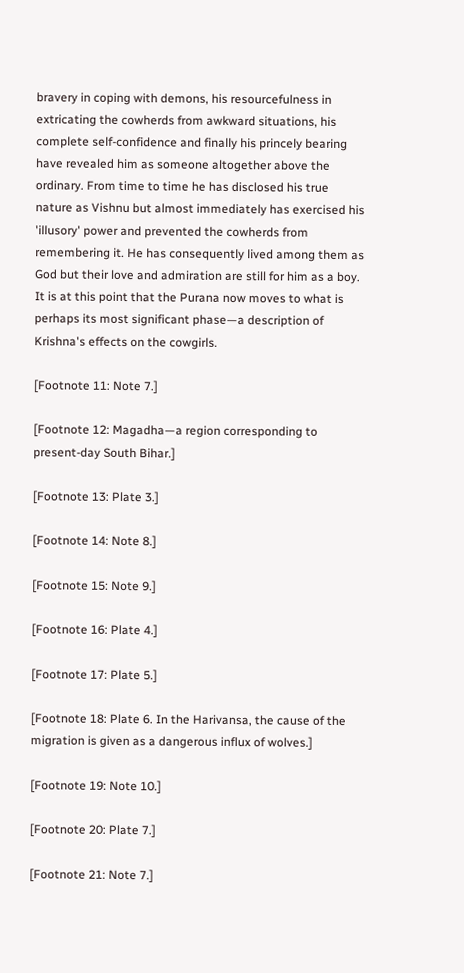bravery in coping with demons, his resourcefulness in extricating the cowherds from awkward situations, his complete self-confidence and finally his princely bearing have revealed him as someone altogether above the ordinary. From time to time he has disclosed his true nature as Vishnu but almost immediately has exercised his 'illusory' power and prevented the cowherds from remembering it. He has consequently lived among them as God but their love and admiration are still for him as a boy. It is at this point that the Purana now moves to what is perhaps its most significant phase—a description of Krishna's effects on the cowgirls.

[Footnote 11: Note 7.]

[Footnote 12: Magadha—a region corresponding to present-day South Bihar.]

[Footnote 13: Plate 3.]

[Footnote 14: Note 8.]

[Footnote 15: Note 9.]

[Footnote 16: Plate 4.]

[Footnote 17: Plate 5.]

[Footnote 18: Plate 6. In the Harivansa, the cause of the migration is given as a dangerous influx of wolves.]

[Footnote 19: Note 10.]

[Footnote 20: Plate 7.]

[Footnote 21: Note 7.]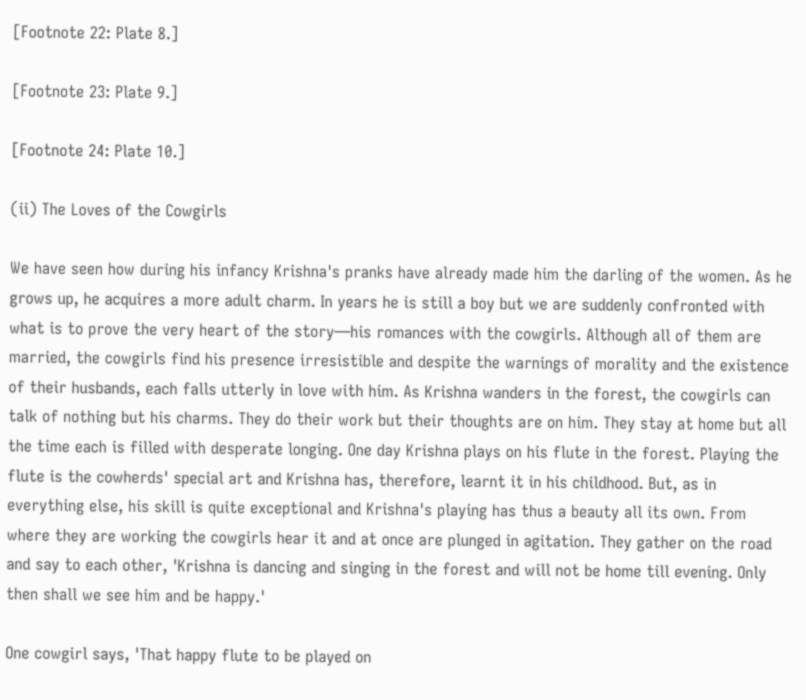[Footnote 22: Plate 8.]

[Footnote 23: Plate 9.]

[Footnote 24: Plate 10.]

(ii) The Loves of the Cowgirls

We have seen how during his infancy Krishna's pranks have already made him the darling of the women. As he grows up, he acquires a more adult charm. In years he is still a boy but we are suddenly confronted with what is to prove the very heart of the story—his romances with the cowgirls. Although all of them are married, the cowgirls find his presence irresistible and despite the warnings of morality and the existence of their husbands, each falls utterly in love with him. As Krishna wanders in the forest, the cowgirls can talk of nothing but his charms. They do their work but their thoughts are on him. They stay at home but all the time each is filled with desperate longing. One day Krishna plays on his flute in the forest. Playing the flute is the cowherds' special art and Krishna has, therefore, learnt it in his childhood. But, as in everything else, his skill is quite exceptional and Krishna's playing has thus a beauty all its own. From where they are working the cowgirls hear it and at once are plunged in agitation. They gather on the road and say to each other, 'Krishna is dancing and singing in the forest and will not be home till evening. Only then shall we see him and be happy.'

One cowgirl says, 'That happy flute to be played on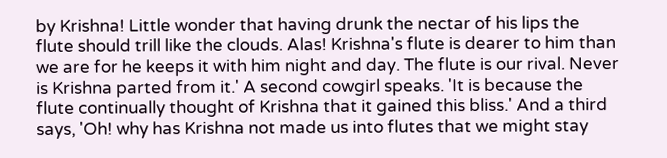by Krishna! Little wonder that having drunk the nectar of his lips the flute should trill like the clouds. Alas! Krishna's flute is dearer to him than we are for he keeps it with him night and day. The flute is our rival. Never is Krishna parted from it.' A second cowgirl speaks. 'It is because the flute continually thought of Krishna that it gained this bliss.' And a third says, 'Oh! why has Krishna not made us into flutes that we might stay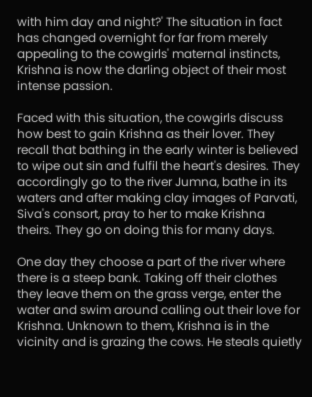with him day and night?' The situation in fact has changed overnight for far from merely appealing to the cowgirls' maternal instincts, Krishna is now the darling object of their most intense passion.

Faced with this situation, the cowgirls discuss how best to gain Krishna as their lover. They recall that bathing in the early winter is believed to wipe out sin and fulfil the heart's desires. They accordingly go to the river Jumna, bathe in its waters and after making clay images of Parvati, Siva's consort, pray to her to make Krishna theirs. They go on doing this for many days.

One day they choose a part of the river where there is a steep bank. Taking off their clothes they leave them on the grass verge, enter the water and swim around calling out their love for Krishna. Unknown to them, Krishna is in the vicinity and is grazing the cows. He steals quietly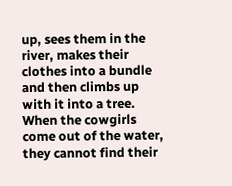up, sees them in the river, makes their clothes into a bundle and then climbs up with it into a tree. When the cowgirls come out of the water, they cannot find their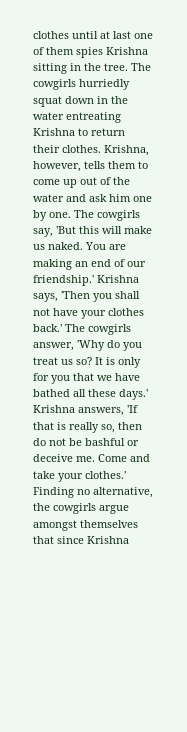clothes until at last one of them spies Krishna sitting in the tree. The cowgirls hurriedly squat down in the water entreating Krishna to return their clothes. Krishna, however, tells them to come up out of the water and ask him one by one. The cowgirls say, 'But this will make us naked. You are making an end of our friendship.' Krishna says, 'Then you shall not have your clothes back.' The cowgirls answer, 'Why do you treat us so? It is only for you that we have bathed all these days.' Krishna answers, 'If that is really so, then do not be bashful or deceive me. Come and take your clothes.' Finding no alternative, the cowgirls argue amongst themselves that since Krishna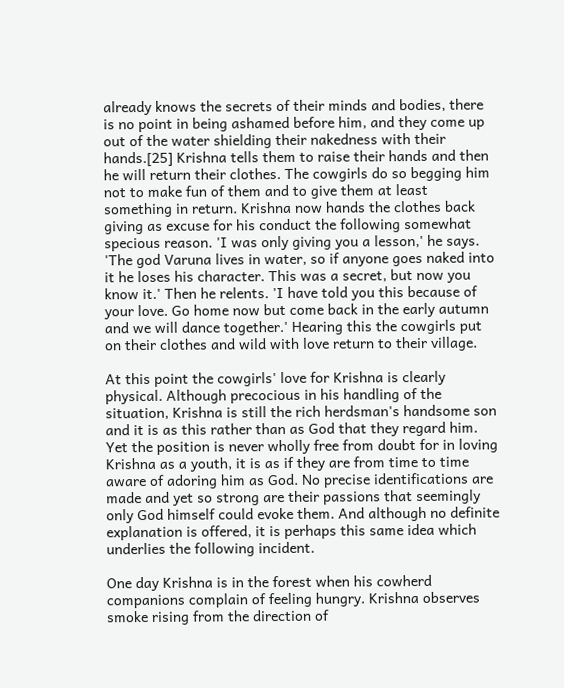already knows the secrets of their minds and bodies, there is no point in being ashamed before him, and they come up out of the water shielding their nakedness with their hands.[25] Krishna tells them to raise their hands and then he will return their clothes. The cowgirls do so begging him not to make fun of them and to give them at least something in return. Krishna now hands the clothes back giving as excuse for his conduct the following somewhat specious reason. 'I was only giving you a lesson,' he says. 'The god Varuna lives in water, so if anyone goes naked into it he loses his character. This was a secret, but now you know it.' Then he relents. 'I have told you this because of your love. Go home now but come back in the early autumn and we will dance together.' Hearing this the cowgirls put on their clothes and wild with love return to their village.

At this point the cowgirls' love for Krishna is clearly physical. Although precocious in his handling of the situation, Krishna is still the rich herdsman's handsome son and it is as this rather than as God that they regard him. Yet the position is never wholly free from doubt for in loving Krishna as a youth, it is as if they are from time to time aware of adoring him as God. No precise identifications are made and yet so strong are their passions that seemingly only God himself could evoke them. And although no definite explanation is offered, it is perhaps this same idea which underlies the following incident.

One day Krishna is in the forest when his cowherd companions complain of feeling hungry. Krishna observes smoke rising from the direction of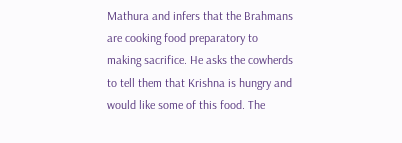Mathura and infers that the Brahmans are cooking food preparatory to making sacrifice. He asks the cowherds to tell them that Krishna is hungry and would like some of this food. The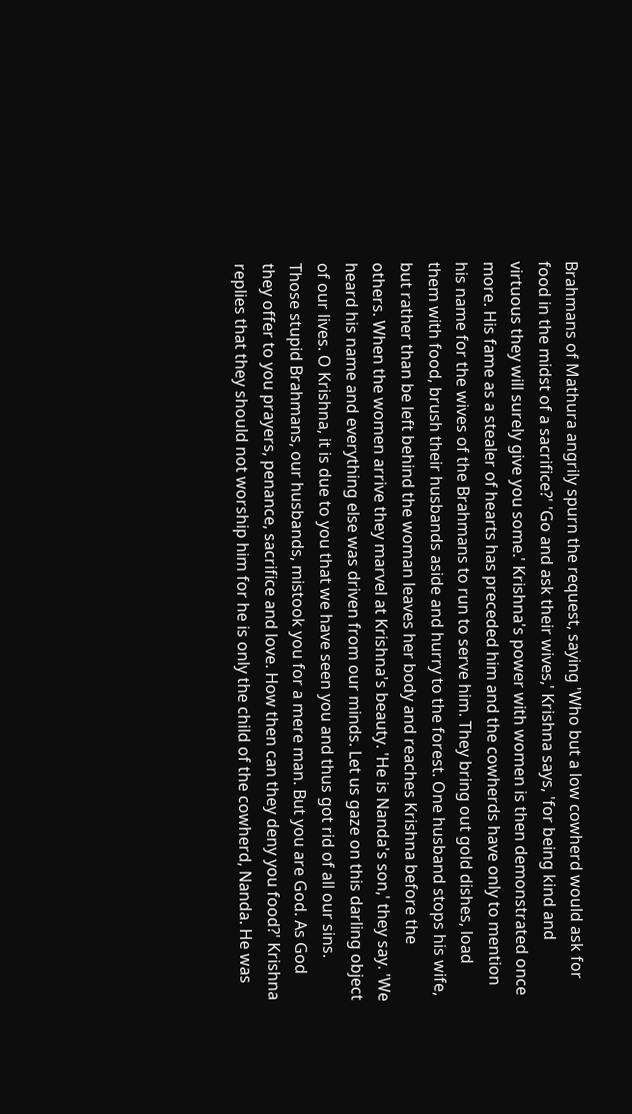Brahmans of Mathura angrily spurn the request, saying 'Who but a low cowherd would ask for food in the midst of a sacrifice?' 'Go and ask their wives,' Krishna says, 'for being kind and virtuous they will surely give you some.' Krishna's power with women is then demonstrated once more. His fame as a stealer of hearts has preceded him and the cowherds have only to mention his name for the wives of the Brahmans to run to serve him. They bring out gold dishes, load them with food, brush their husbands aside and hurry to the forest. One husband stops his wife, but rather than be left behind the woman leaves her body and reaches Krishna before the others. When the women arrive they marvel at Krishna's beauty. 'He is Nanda's son,' they say. 'We heard his name and everything else was driven from our minds. Let us gaze on this darling object of our lives. O Krishna, it is due to you that we have seen you and thus got rid of all our sins. Those stupid Brahmans, our husbands, mistook you for a mere man. But you are God. As God they offer to you prayers, penance, sacrifice and love. How then can they deny you food?' Krishna replies that they should not worship him for he is only the child of the cowherd, Nanda. He was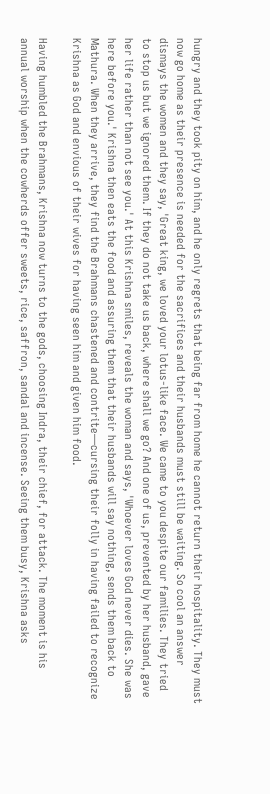hungry and they took pity on him, and he only regrets that being far from home he cannot return their hospitality. They must now go home as their presence is needed for the sacrifices and their husbands must still be waiting. So cool an answer dismays the women and they say, 'Great king, we loved your lotus-like face. We came to you despite our families. They tried to stop us but we ignored them. If they do not take us back, where shall we go? And one of us, prevented by her husband, gave her life rather than not see you.' At this Krishna smiles, reveals the woman and says, 'Whoever loves God never dies. She was here before you.' Krishna then eats the food and assuring them that their husbands will say nothing, sends them back to Mathura. When they arrive, they find the Brahmans chastened and contrite—cursing their folly in having failed to recognize Krishna as God and envious of their wives for having seen him and given him food.

Having humbled the Brahmans, Krishna now turns to the gods, choosing Indra, their chief, for attack. The moment is his annual worship when the cowherds offer sweets, rice, saffron, sandal and incense. Seeing them busy, Krishna asks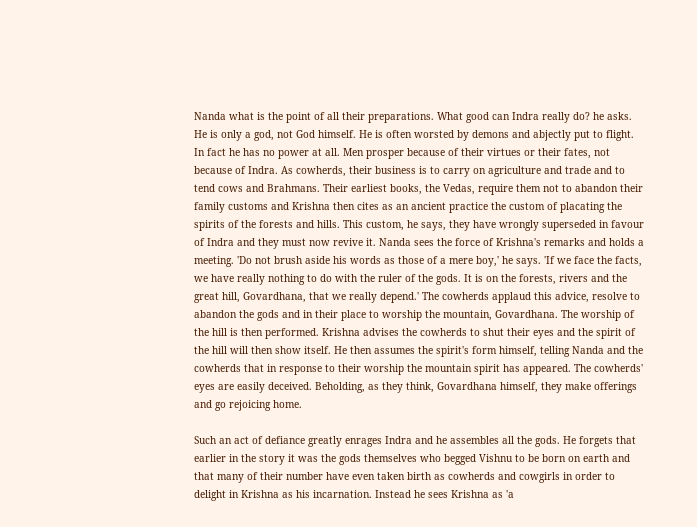Nanda what is the point of all their preparations. What good can Indra really do? he asks. He is only a god, not God himself. He is often worsted by demons and abjectly put to flight. In fact he has no power at all. Men prosper because of their virtues or their fates, not because of Indra. As cowherds, their business is to carry on agriculture and trade and to tend cows and Brahmans. Their earliest books, the Vedas, require them not to abandon their family customs and Krishna then cites as an ancient practice the custom of placating the spirits of the forests and hills. This custom, he says, they have wrongly superseded in favour of Indra and they must now revive it. Nanda sees the force of Krishna's remarks and holds a meeting. 'Do not brush aside his words as those of a mere boy,' he says. 'If we face the facts, we have really nothing to do with the ruler of the gods. It is on the forests, rivers and the great hill, Govardhana, that we really depend.' The cowherds applaud this advice, resolve to abandon the gods and in their place to worship the mountain, Govardhana. The worship of the hill is then performed. Krishna advises the cowherds to shut their eyes and the spirit of the hill will then show itself. He then assumes the spirit's form himself, telling Nanda and the cowherds that in response to their worship the mountain spirit has appeared. The cowherds' eyes are easily deceived. Beholding, as they think, Govardhana himself, they make offerings and go rejoicing home.

Such an act of defiance greatly enrages Indra and he assembles all the gods. He forgets that earlier in the story it was the gods themselves who begged Vishnu to be born on earth and that many of their number have even taken birth as cowherds and cowgirls in order to delight in Krishna as his incarnation. Instead he sees Krishna as 'a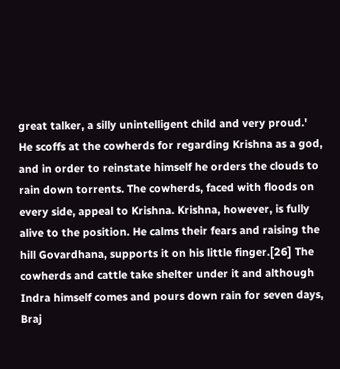great talker, a silly unintelligent child and very proud.' He scoffs at the cowherds for regarding Krishna as a god, and in order to reinstate himself he orders the clouds to rain down torrents. The cowherds, faced with floods on every side, appeal to Krishna. Krishna, however, is fully alive to the position. He calms their fears and raising the hill Govardhana, supports it on his little finger.[26] The cowherds and cattle take shelter under it and although Indra himself comes and pours down rain for seven days, Braj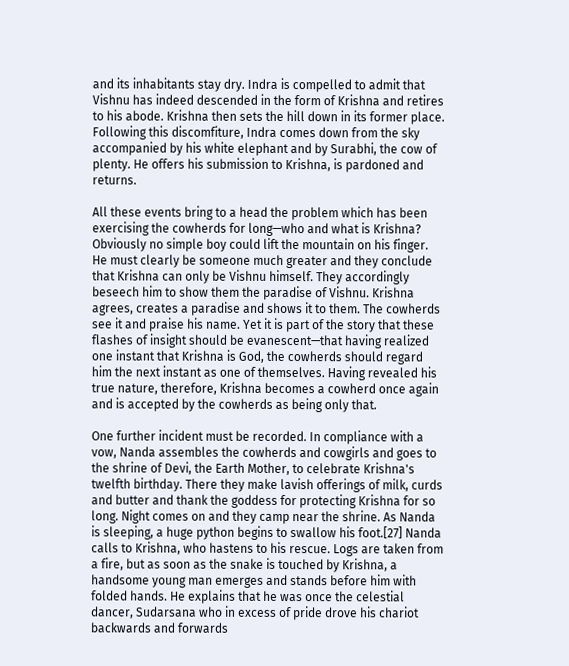and its inhabitants stay dry. Indra is compelled to admit that Vishnu has indeed descended in the form of Krishna and retires to his abode. Krishna then sets the hill down in its former place. Following this discomfiture, Indra comes down from the sky accompanied by his white elephant and by Surabhi, the cow of plenty. He offers his submission to Krishna, is pardoned and returns.

All these events bring to a head the problem which has been exercising the cowherds for long—who and what is Krishna? Obviously no simple boy could lift the mountain on his finger. He must clearly be someone much greater and they conclude that Krishna can only be Vishnu himself. They accordingly beseech him to show them the paradise of Vishnu. Krishna agrees, creates a paradise and shows it to them. The cowherds see it and praise his name. Yet it is part of the story that these flashes of insight should be evanescent—that having realized one instant that Krishna is God, the cowherds should regard him the next instant as one of themselves. Having revealed his true nature, therefore, Krishna becomes a cowherd once again and is accepted by the cowherds as being only that.

One further incident must be recorded. In compliance with a vow, Nanda assembles the cowherds and cowgirls and goes to the shrine of Devi, the Earth Mother, to celebrate Krishna's twelfth birthday. There they make lavish offerings of milk, curds and butter and thank the goddess for protecting Krishna for so long. Night comes on and they camp near the shrine. As Nanda is sleeping, a huge python begins to swallow his foot.[27] Nanda calls to Krishna, who hastens to his rescue. Logs are taken from a fire, but as soon as the snake is touched by Krishna, a handsome young man emerges and stands before him with folded hands. He explains that he was once the celestial dancer, Sudarsana who in excess of pride drove his chariot backwards and forwards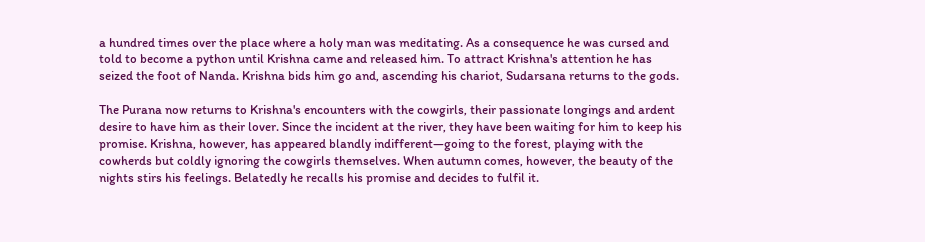a hundred times over the place where a holy man was meditating. As a consequence he was cursed and told to become a python until Krishna came and released him. To attract Krishna's attention he has seized the foot of Nanda. Krishna bids him go and, ascending his chariot, Sudarsana returns to the gods.

The Purana now returns to Krishna's encounters with the cowgirls, their passionate longings and ardent desire to have him as their lover. Since the incident at the river, they have been waiting for him to keep his promise. Krishna, however, has appeared blandly indifferent—going to the forest, playing with the cowherds but coldly ignoring the cowgirls themselves. When autumn comes, however, the beauty of the nights stirs his feelings. Belatedly he recalls his promise and decides to fulfil it.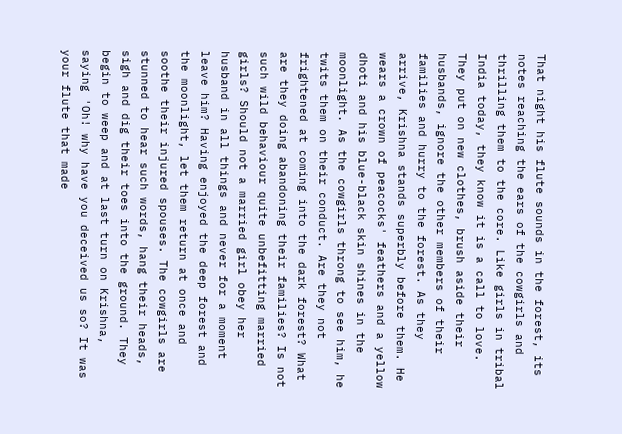That night his flute sounds in the forest, its notes reaching the ears of the cowgirls and thrilling them to the core. Like girls in tribal India today, they know it is a call to love. They put on new clothes, brush aside their husbands, ignore the other members of their families and hurry to the forest. As they arrive, Krishna stands superbly before them. He wears a crown of peacocks' feathers and a yellow dhoti and his blue-black skin shines in the moonlight. As the cowgirls throng to see him, he twits them on their conduct. Are they not frightened at coming into the dark forest? What are they doing abandoning their families? Is not such wild behaviour quite unbefitting married girls? Should not a married girl obey her husband in all things and never for a moment leave him? Having enjoyed the deep forest and the moonlight, let them return at once and soothe their injured spouses. The cowgirls are stunned to hear such words, hang their heads, sigh and dig their toes into the ground. They begin to weep and at last turn on Krishna, saying 'Oh! why have you deceived us so? It was your flute that made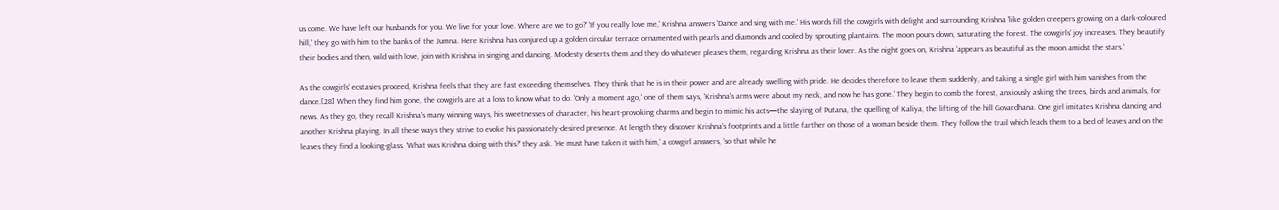us come. We have left our husbands for you. We live for your love. Where are we to go?' 'If you really love me,' Krishna answers 'Dance and sing with me.' His words fill the cowgirls with delight and surrounding Krishna 'like golden creepers growing on a dark-coloured hill,' they go with him to the banks of the Jumna. Here Krishna has conjured up a golden circular terrace ornamented with pearls and diamonds and cooled by sprouting plantains. The moon pours down, saturating the forest. The cowgirls' joy increases. They beautify their bodies and then, wild with love, join with Krishna in singing and dancing. Modesty deserts them and they do whatever pleases them, regarding Krishna as their lover. As the night goes on, Krishna 'appears as beautiful as the moon amidst the stars.'

As the cowgirls' ecstasies proceed, Krishna feels that they are fast exceeding themselves. They think that he is in their power and are already swelling with pride. He decides therefore to leave them suddenly, and taking a single girl with him vanishes from the dance.[28] When they find him gone, the cowgirls are at a loss to know what to do. 'Only a moment ago,' one of them says, 'Krishna's arms were about my neck, and now he has gone.' They begin to comb the forest, anxiously asking the trees, birds and animals, for news. As they go, they recall Krishna's many winning ways, his sweetnesses of character, his heart-provoking charms and begin to mimic his acts—the slaying of Putana, the quelling of Kaliya, the lifting of the hill Govardhana. One girl imitates Krishna dancing and another Krishna playing. In all these ways they strive to evoke his passionately-desired presence. At length they discover Krishna's footprints and a little farther on those of a woman beside them. They follow the trail which leads them to a bed of leaves and on the leaves they find a looking-glass. 'What was Krishna doing with this?' they ask. 'He must have taken it with him,' a cowgirl answers, 'so that while he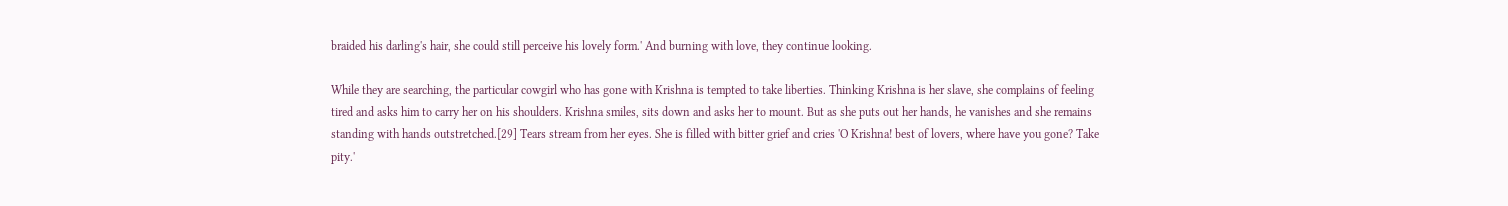braided his darling's hair, she could still perceive his lovely form.' And burning with love, they continue looking.

While they are searching, the particular cowgirl who has gone with Krishna is tempted to take liberties. Thinking Krishna is her slave, she complains of feeling tired and asks him to carry her on his shoulders. Krishna smiles, sits down and asks her to mount. But as she puts out her hands, he vanishes and she remains standing with hands outstretched.[29] Tears stream from her eyes. She is filled with bitter grief and cries 'O Krishna! best of lovers, where have you gone? Take pity.'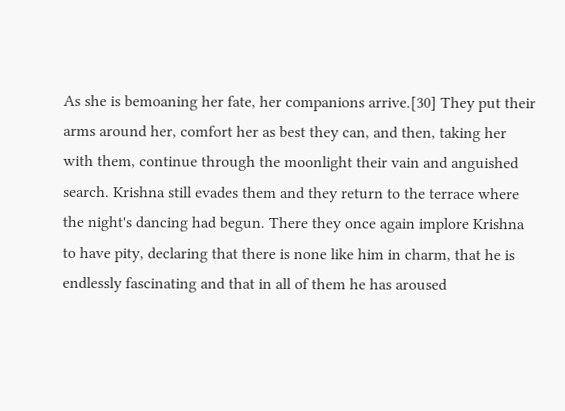As she is bemoaning her fate, her companions arrive.[30] They put their arms around her, comfort her as best they can, and then, taking her with them, continue through the moonlight their vain and anguished search. Krishna still evades them and they return to the terrace where the night's dancing had begun. There they once again implore Krishna to have pity, declaring that there is none like him in charm, that he is endlessly fascinating and that in all of them he has aroused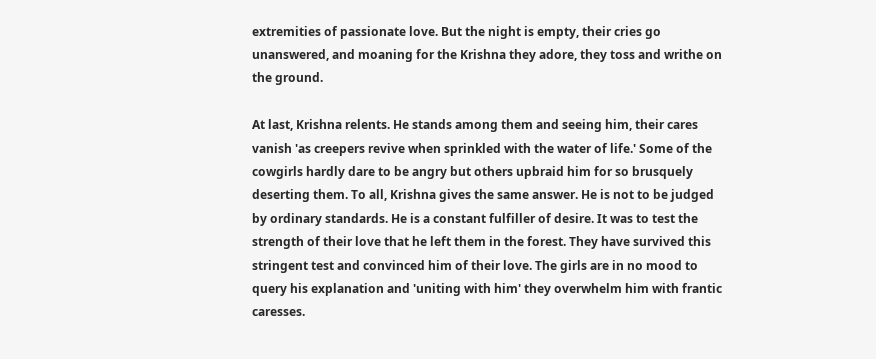extremities of passionate love. But the night is empty, their cries go unanswered, and moaning for the Krishna they adore, they toss and writhe on the ground.

At last, Krishna relents. He stands among them and seeing him, their cares vanish 'as creepers revive when sprinkled with the water of life.' Some of the cowgirls hardly dare to be angry but others upbraid him for so brusquely deserting them. To all, Krishna gives the same answer. He is not to be judged by ordinary standards. He is a constant fulfiller of desire. It was to test the strength of their love that he left them in the forest. They have survived this stringent test and convinced him of their love. The girls are in no mood to query his explanation and 'uniting with him' they overwhelm him with frantic caresses.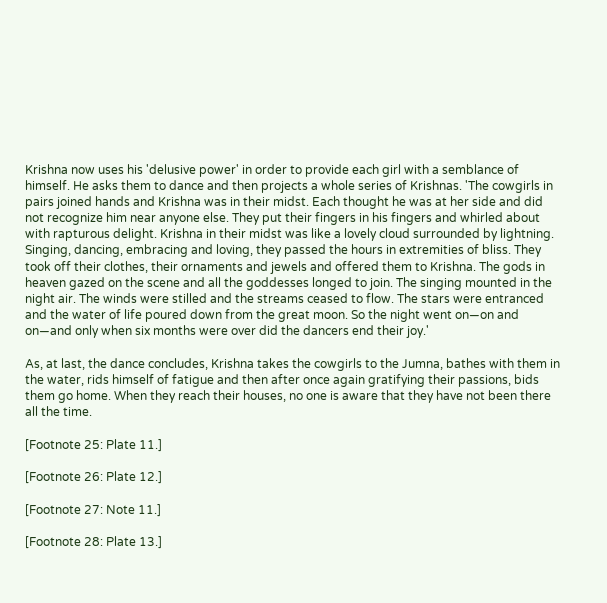Krishna now uses his 'delusive power' in order to provide each girl with a semblance of himself. He asks them to dance and then projects a whole series of Krishnas. 'The cowgirls in pairs joined hands and Krishna was in their midst. Each thought he was at her side and did not recognize him near anyone else. They put their fingers in his fingers and whirled about with rapturous delight. Krishna in their midst was like a lovely cloud surrounded by lightning. Singing, dancing, embracing and loving, they passed the hours in extremities of bliss. They took off their clothes, their ornaments and jewels and offered them to Krishna. The gods in heaven gazed on the scene and all the goddesses longed to join. The singing mounted in the night air. The winds were stilled and the streams ceased to flow. The stars were entranced and the water of life poured down from the great moon. So the night went on—on and on—and only when six months were over did the dancers end their joy.'

As, at last, the dance concludes, Krishna takes the cowgirls to the Jumna, bathes with them in the water, rids himself of fatigue and then after once again gratifying their passions, bids them go home. When they reach their houses, no one is aware that they have not been there all the time.

[Footnote 25: Plate 11.]

[Footnote 26: Plate 12.]

[Footnote 27: Note 11.]

[Footnote 28: Plate 13.]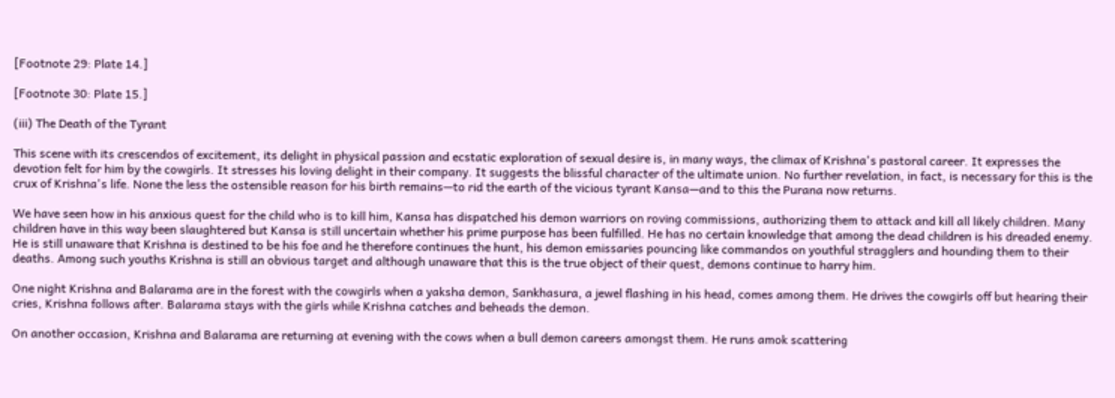[Footnote 29: Plate 14.]

[Footnote 30: Plate 15.]

(iii) The Death of the Tyrant

This scene with its crescendos of excitement, its delight in physical passion and ecstatic exploration of sexual desire is, in many ways, the climax of Krishna's pastoral career. It expresses the devotion felt for him by the cowgirls. It stresses his loving delight in their company. It suggests the blissful character of the ultimate union. No further revelation, in fact, is necessary for this is the crux of Krishna's life. None the less the ostensible reason for his birth remains—to rid the earth of the vicious tyrant Kansa—and to this the Purana now returns.

We have seen how in his anxious quest for the child who is to kill him, Kansa has dispatched his demon warriors on roving commissions, authorizing them to attack and kill all likely children. Many children have in this way been slaughtered but Kansa is still uncertain whether his prime purpose has been fulfilled. He has no certain knowledge that among the dead children is his dreaded enemy. He is still unaware that Krishna is destined to be his foe and he therefore continues the hunt, his demon emissaries pouncing like commandos on youthful stragglers and hounding them to their deaths. Among such youths Krishna is still an obvious target and although unaware that this is the true object of their quest, demons continue to harry him.

One night Krishna and Balarama are in the forest with the cowgirls when a yaksha demon, Sankhasura, a jewel flashing in his head, comes among them. He drives the cowgirls off but hearing their cries, Krishna follows after. Balarama stays with the girls while Krishna catches and beheads the demon.

On another occasion, Krishna and Balarama are returning at evening with the cows when a bull demon careers amongst them. He runs amok scattering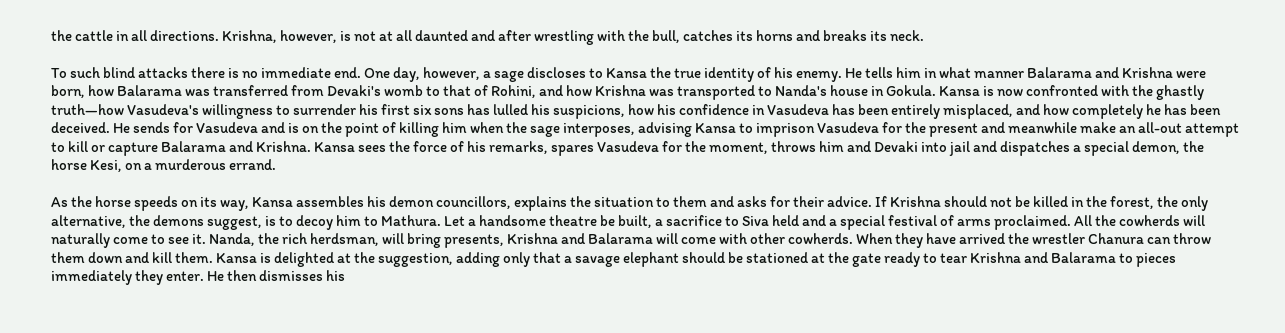the cattle in all directions. Krishna, however, is not at all daunted and after wrestling with the bull, catches its horns and breaks its neck.

To such blind attacks there is no immediate end. One day, however, a sage discloses to Kansa the true identity of his enemy. He tells him in what manner Balarama and Krishna were born, how Balarama was transferred from Devaki's womb to that of Rohini, and how Krishna was transported to Nanda's house in Gokula. Kansa is now confronted with the ghastly truth—how Vasudeva's willingness to surrender his first six sons has lulled his suspicions, how his confidence in Vasudeva has been entirely misplaced, and how completely he has been deceived. He sends for Vasudeva and is on the point of killing him when the sage interposes, advising Kansa to imprison Vasudeva for the present and meanwhile make an all-out attempt to kill or capture Balarama and Krishna. Kansa sees the force of his remarks, spares Vasudeva for the moment, throws him and Devaki into jail and dispatches a special demon, the horse Kesi, on a murderous errand.

As the horse speeds on its way, Kansa assembles his demon councillors, explains the situation to them and asks for their advice. If Krishna should not be killed in the forest, the only alternative, the demons suggest, is to decoy him to Mathura. Let a handsome theatre be built, a sacrifice to Siva held and a special festival of arms proclaimed. All the cowherds will naturally come to see it. Nanda, the rich herdsman, will bring presents, Krishna and Balarama will come with other cowherds. When they have arrived the wrestler Chanura can throw them down and kill them. Kansa is delighted at the suggestion, adding only that a savage elephant should be stationed at the gate ready to tear Krishna and Balarama to pieces immediately they enter. He then dismisses his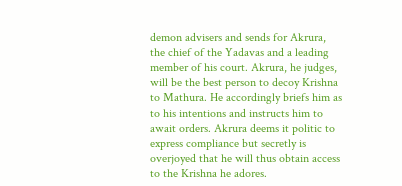demon advisers and sends for Akrura, the chief of the Yadavas and a leading member of his court. Akrura, he judges, will be the best person to decoy Krishna to Mathura. He accordingly briefs him as to his intentions and instructs him to await orders. Akrura deems it politic to express compliance but secretly is overjoyed that he will thus obtain access to the Krishna he adores.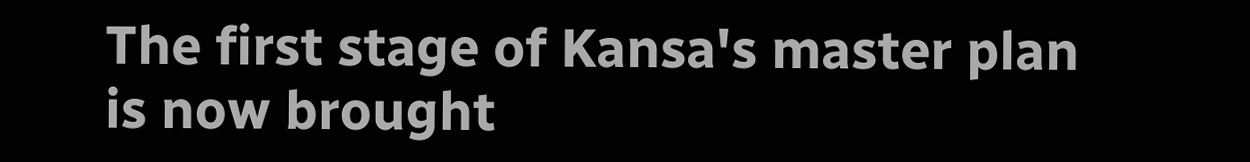The first stage of Kansa's master plan is now brought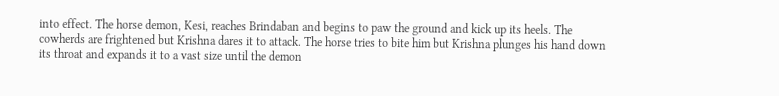into effect. The horse demon, Kesi, reaches Brindaban and begins to paw the ground and kick up its heels. The cowherds are frightened but Krishna dares it to attack. The horse tries to bite him but Krishna plunges his hand down its throat and expands it to a vast size until the demon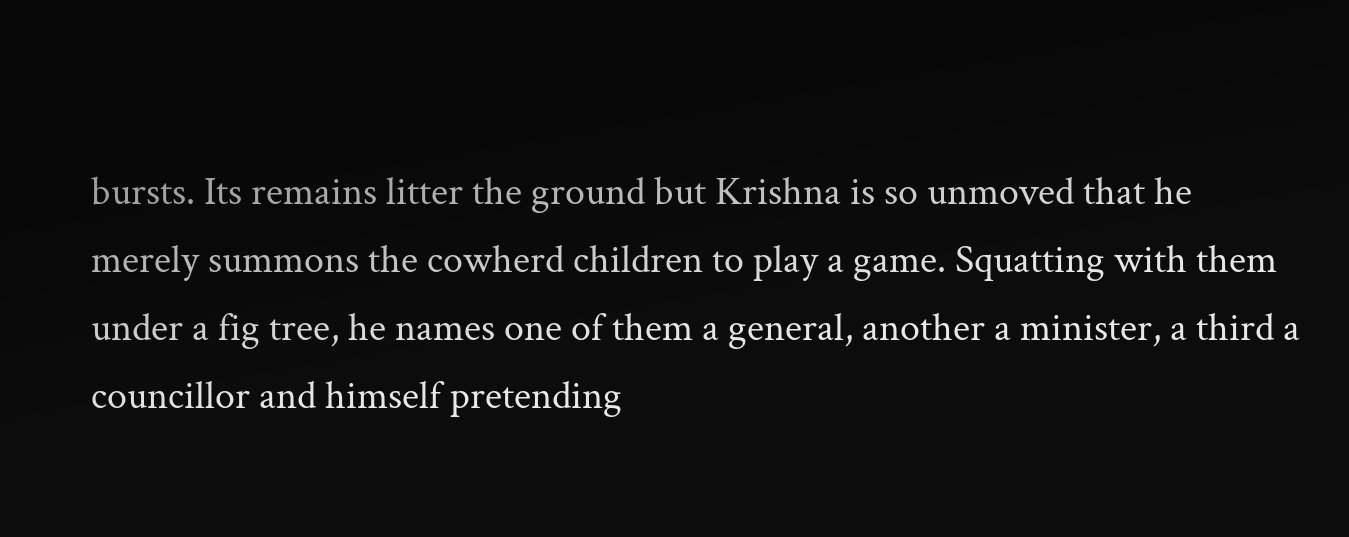bursts. Its remains litter the ground but Krishna is so unmoved that he merely summons the cowherd children to play a game. Squatting with them under a fig tree, he names one of them a general, another a minister, a third a councillor and himself pretending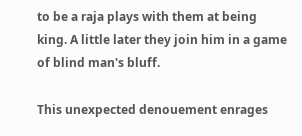to be a raja plays with them at being king. A little later they join him in a game of blind man's bluff.

This unexpected denouement enrages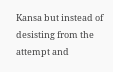Kansa but instead of desisting from the attempt and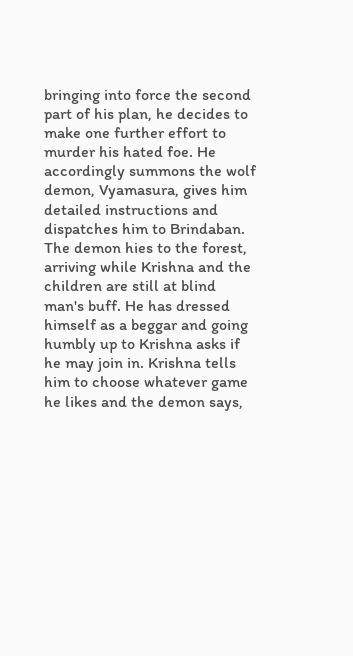bringing into force the second part of his plan, he decides to make one further effort to murder his hated foe. He accordingly summons the wolf demon, Vyamasura, gives him detailed instructions and dispatches him to Brindaban. The demon hies to the forest, arriving while Krishna and the children are still at blind man's buff. He has dressed himself as a beggar and going humbly up to Krishna asks if he may join in. Krishna tells him to choose whatever game he likes and the demon says,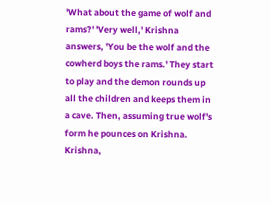'What about the game of wolf and rams?' 'Very well,' Krishna answers, 'You be the wolf and the cowherd boys the rams.' They start to play and the demon rounds up all the children and keeps them in a cave. Then, assuming true wolf's form he pounces on Krishna. Krishna,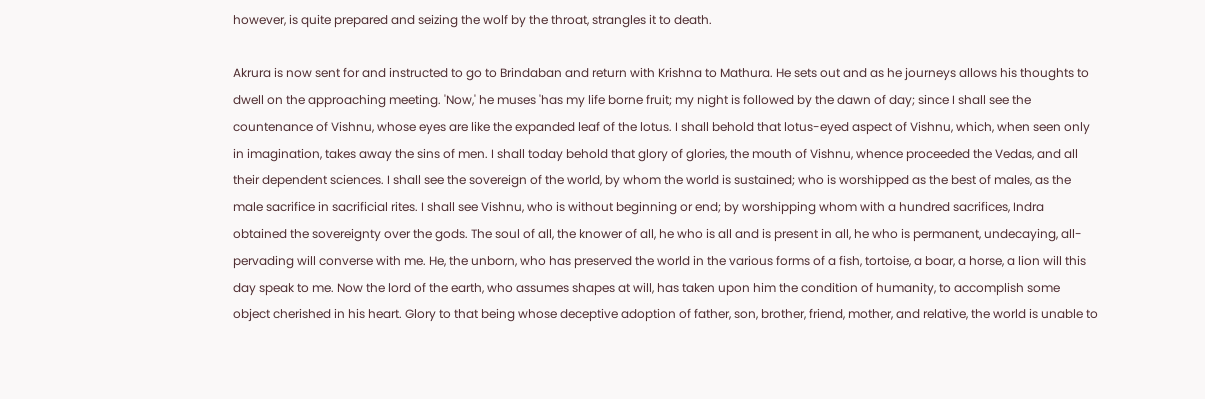however, is quite prepared and seizing the wolf by the throat, strangles it to death.

Akrura is now sent for and instructed to go to Brindaban and return with Krishna to Mathura. He sets out and as he journeys allows his thoughts to dwell on the approaching meeting. 'Now,' he muses 'has my life borne fruit; my night is followed by the dawn of day; since I shall see the countenance of Vishnu, whose eyes are like the expanded leaf of the lotus. I shall behold that lotus-eyed aspect of Vishnu, which, when seen only in imagination, takes away the sins of men. I shall today behold that glory of glories, the mouth of Vishnu, whence proceeded the Vedas, and all their dependent sciences. I shall see the sovereign of the world, by whom the world is sustained; who is worshipped as the best of males, as the male sacrifice in sacrificial rites. I shall see Vishnu, who is without beginning or end; by worshipping whom with a hundred sacrifices, Indra obtained the sovereignty over the gods. The soul of all, the knower of all, he who is all and is present in all, he who is permanent, undecaying, all-pervading will converse with me. He, the unborn, who has preserved the world in the various forms of a fish, tortoise, a boar, a horse, a lion will this day speak to me. Now the lord of the earth, who assumes shapes at will, has taken upon him the condition of humanity, to accomplish some object cherished in his heart. Glory to that being whose deceptive adoption of father, son, brother, friend, mother, and relative, the world is unable to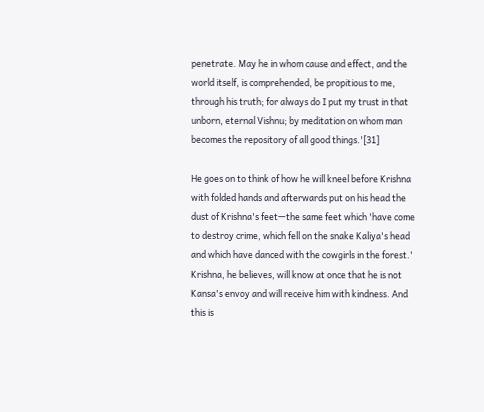penetrate. May he in whom cause and effect, and the world itself, is comprehended, be propitious to me, through his truth; for always do I put my trust in that unborn, eternal Vishnu; by meditation on whom man becomes the repository of all good things.'[31]

He goes on to think of how he will kneel before Krishna with folded hands and afterwards put on his head the dust of Krishna's feet—the same feet which 'have come to destroy crime, which fell on the snake Kaliya's head and which have danced with the cowgirls in the forest.' Krishna, he believes, will know at once that he is not Kansa's envoy and will receive him with kindness. And this is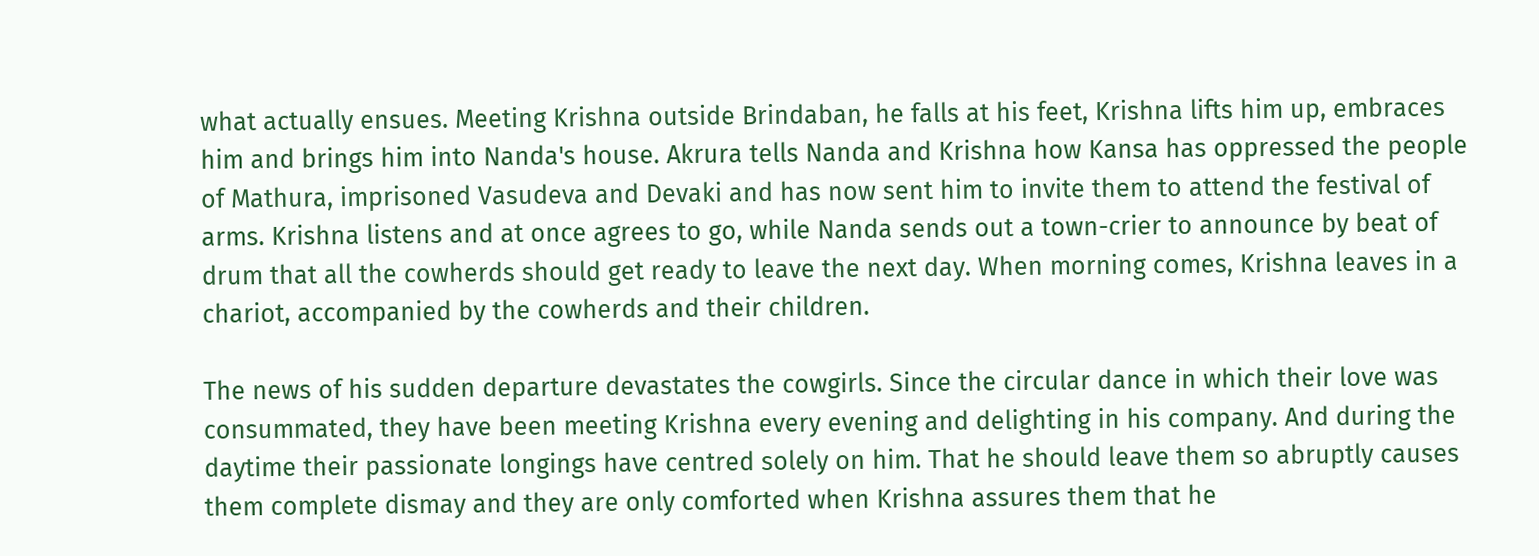what actually ensues. Meeting Krishna outside Brindaban, he falls at his feet, Krishna lifts him up, embraces him and brings him into Nanda's house. Akrura tells Nanda and Krishna how Kansa has oppressed the people of Mathura, imprisoned Vasudeva and Devaki and has now sent him to invite them to attend the festival of arms. Krishna listens and at once agrees to go, while Nanda sends out a town-crier to announce by beat of drum that all the cowherds should get ready to leave the next day. When morning comes, Krishna leaves in a chariot, accompanied by the cowherds and their children.

The news of his sudden departure devastates the cowgirls. Since the circular dance in which their love was consummated, they have been meeting Krishna every evening and delighting in his company. And during the daytime their passionate longings have centred solely on him. That he should leave them so abruptly causes them complete dismay and they are only comforted when Krishna assures them that he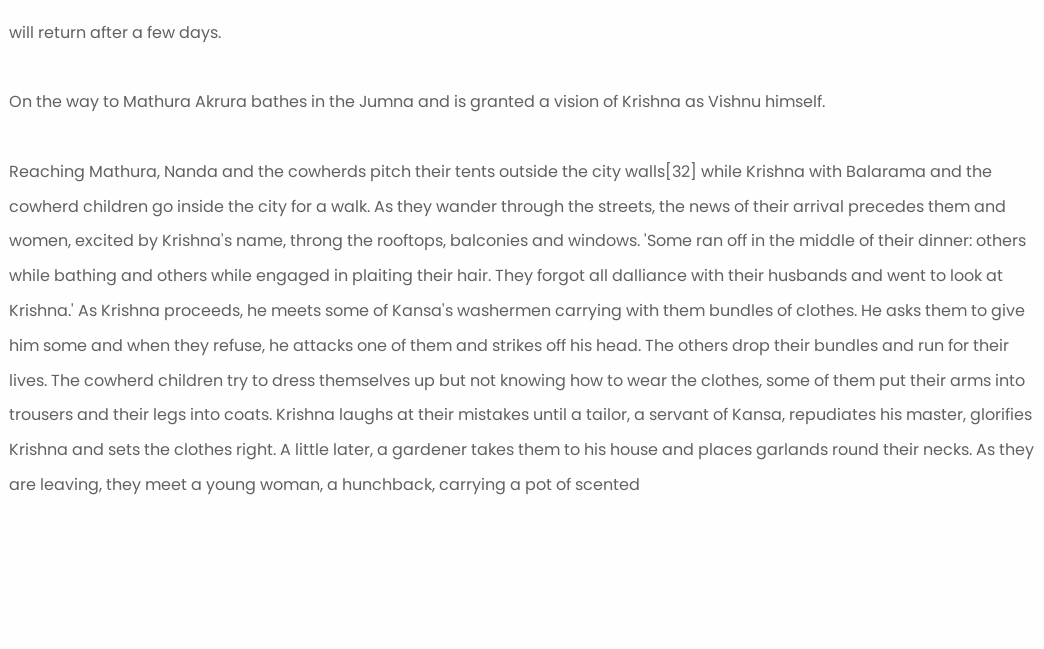will return after a few days.

On the way to Mathura Akrura bathes in the Jumna and is granted a vision of Krishna as Vishnu himself.

Reaching Mathura, Nanda and the cowherds pitch their tents outside the city walls[32] while Krishna with Balarama and the cowherd children go inside the city for a walk. As they wander through the streets, the news of their arrival precedes them and women, excited by Krishna's name, throng the rooftops, balconies and windows. 'Some ran off in the middle of their dinner: others while bathing and others while engaged in plaiting their hair. They forgot all dalliance with their husbands and went to look at Krishna.' As Krishna proceeds, he meets some of Kansa's washermen carrying with them bundles of clothes. He asks them to give him some and when they refuse, he attacks one of them and strikes off his head. The others drop their bundles and run for their lives. The cowherd children try to dress themselves up but not knowing how to wear the clothes, some of them put their arms into trousers and their legs into coats. Krishna laughs at their mistakes until a tailor, a servant of Kansa, repudiates his master, glorifies Krishna and sets the clothes right. A little later, a gardener takes them to his house and places garlands round their necks. As they are leaving, they meet a young woman, a hunchback, carrying a pot of scented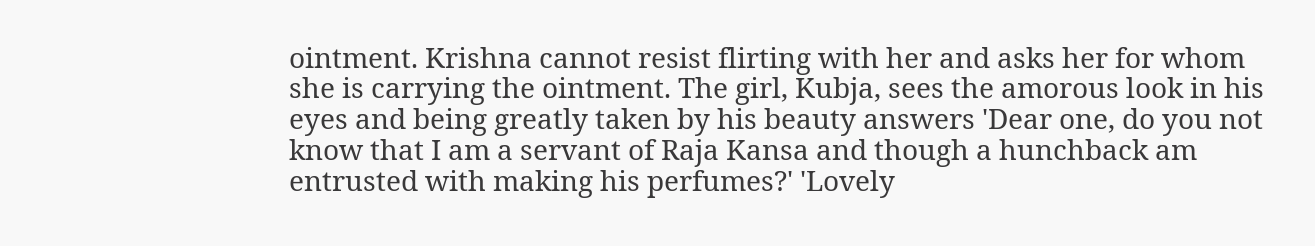ointment. Krishna cannot resist flirting with her and asks her for whom she is carrying the ointment. The girl, Kubja, sees the amorous look in his eyes and being greatly taken by his beauty answers 'Dear one, do you not know that I am a servant of Raja Kansa and though a hunchback am entrusted with making his perfumes?' 'Lovely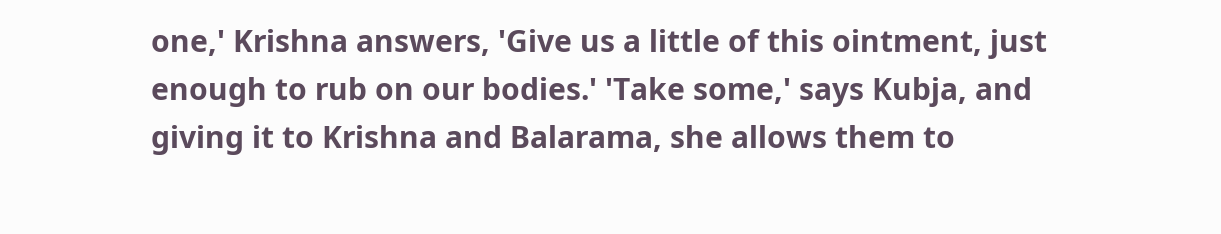one,' Krishna answers, 'Give us a little of this ointment, just enough to rub on our bodies.' 'Take some,' says Kubja, and giving it to Krishna and Balarama, she allows them to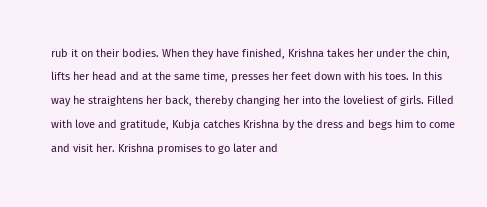rub it on their bodies. When they have finished, Krishna takes her under the chin, lifts her head and at the same time, presses her feet down with his toes. In this way he straightens her back, thereby changing her into the loveliest of girls. Filled with love and gratitude, Kubja catches Krishna by the dress and begs him to come and visit her. Krishna promises to go later and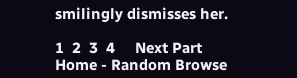smilingly dismisses her.

1  2  3  4     Next Part
Home - Random Browse